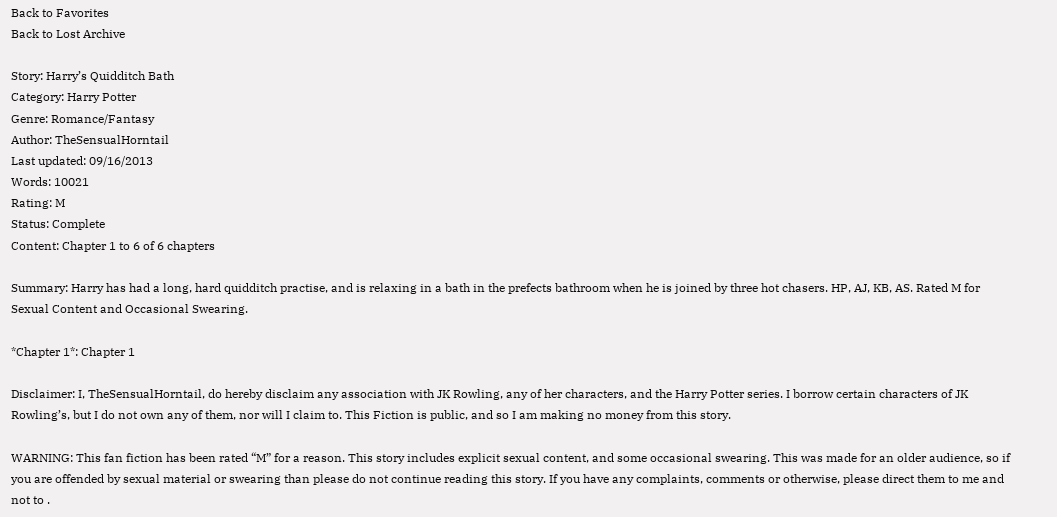Back to Favorites
Back to Lost Archive

Story: Harry’s Quidditch Bath
Category: Harry Potter
Genre: Romance/Fantasy
Author: TheSensualHorntail
Last updated: 09/16/2013
Words: 10021
Rating: M
Status: Complete
Content: Chapter 1 to 6 of 6 chapters

Summary: Harry has had a long, hard quidditch practise, and is relaxing in a bath in the prefects bathroom when he is joined by three hot chasers. HP, AJ, KB, AS. Rated M for Sexual Content and Occasional Swearing.

*Chapter 1*: Chapter 1

Disclaimer: I, TheSensualHorntail, do hereby disclaim any association with JK Rowling, any of her characters, and the Harry Potter series. I borrow certain characters of JK Rowling’s, but I do not own any of them, nor will I claim to. This Fiction is public, and so I am making no money from this story.

WARNING: This fan fiction has been rated “M” for a reason. This story includes explicit sexual content, and some occasional swearing. This was made for an older audience, so if you are offended by sexual material or swearing than please do not continue reading this story. If you have any complaints, comments or otherwise, please direct them to me and not to .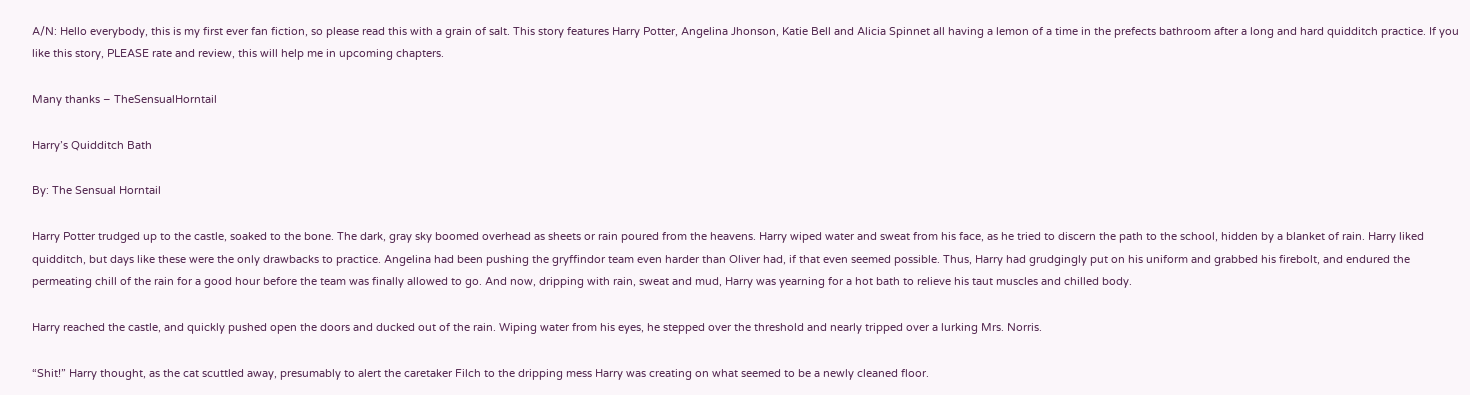A/N: Hello everybody, this is my first ever fan fiction, so please read this with a grain of salt. This story features Harry Potter, Angelina Jhonson, Katie Bell and Alicia Spinnet all having a lemon of a time in the prefects bathroom after a long and hard quidditch practice. If you like this story, PLEASE rate and review, this will help me in upcoming chapters.

Many thanks – TheSensualHorntail

Harry’s Quidditch Bath

By: The Sensual Horntail

Harry Potter trudged up to the castle, soaked to the bone. The dark, gray sky boomed overhead as sheets or rain poured from the heavens. Harry wiped water and sweat from his face, as he tried to discern the path to the school, hidden by a blanket of rain. Harry liked quidditch, but days like these were the only drawbacks to practice. Angelina had been pushing the gryffindor team even harder than Oliver had, if that even seemed possible. Thus, Harry had grudgingly put on his uniform and grabbed his firebolt, and endured the permeating chill of the rain for a good hour before the team was finally allowed to go. And now, dripping with rain, sweat and mud, Harry was yearning for a hot bath to relieve his taut muscles and chilled body.

Harry reached the castle, and quickly pushed open the doors and ducked out of the rain. Wiping water from his eyes, he stepped over the threshold and nearly tripped over a lurking Mrs. Norris.

“Shit!” Harry thought, as the cat scuttled away, presumably to alert the caretaker Filch to the dripping mess Harry was creating on what seemed to be a newly cleaned floor.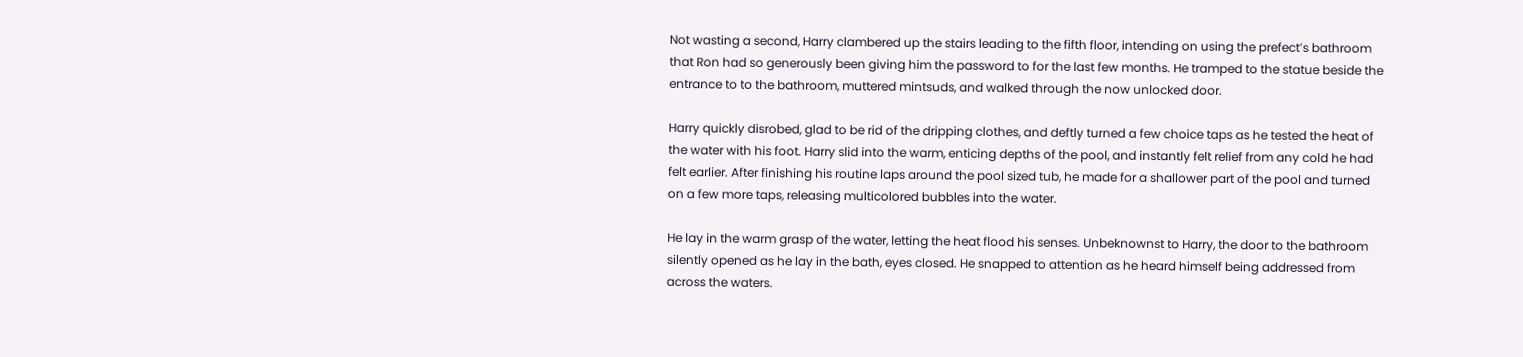Not wasting a second, Harry clambered up the stairs leading to the fifth floor, intending on using the prefect’s bathroom that Ron had so generously been giving him the password to for the last few months. He tramped to the statue beside the entrance to to the bathroom, muttered mintsuds, and walked through the now unlocked door.

Harry quickly disrobed, glad to be rid of the dripping clothes, and deftly turned a few choice taps as he tested the heat of the water with his foot. Harry slid into the warm, enticing depths of the pool, and instantly felt relief from any cold he had felt earlier. After finishing his routine laps around the pool sized tub, he made for a shallower part of the pool and turned on a few more taps, releasing multicolored bubbles into the water.

He lay in the warm grasp of the water, letting the heat flood his senses. Unbeknownst to Harry, the door to the bathroom silently opened as he lay in the bath, eyes closed. He snapped to attention as he heard himself being addressed from across the waters.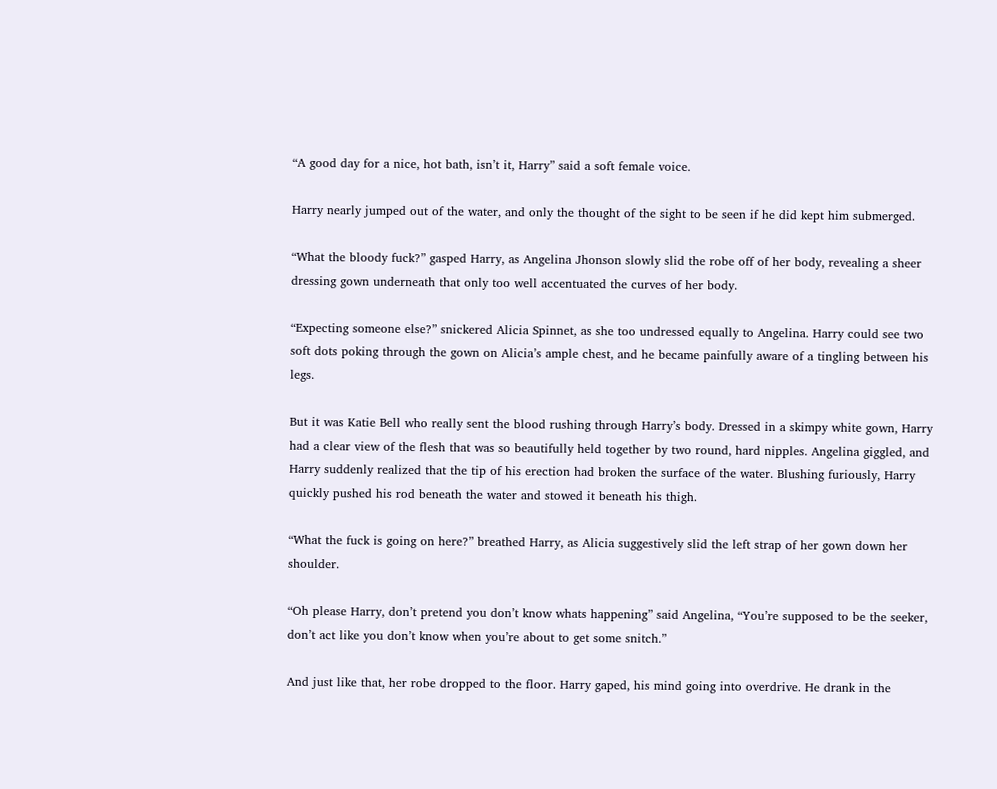“A good day for a nice, hot bath, isn’t it, Harry” said a soft female voice.

Harry nearly jumped out of the water, and only the thought of the sight to be seen if he did kept him submerged.

“What the bloody fuck?” gasped Harry, as Angelina Jhonson slowly slid the robe off of her body, revealing a sheer dressing gown underneath that only too well accentuated the curves of her body.

“Expecting someone else?” snickered Alicia Spinnet, as she too undressed equally to Angelina. Harry could see two soft dots poking through the gown on Alicia’s ample chest, and he became painfully aware of a tingling between his legs.

But it was Katie Bell who really sent the blood rushing through Harry’s body. Dressed in a skimpy white gown, Harry had a clear view of the flesh that was so beautifully held together by two round, hard nipples. Angelina giggled, and Harry suddenly realized that the tip of his erection had broken the surface of the water. Blushing furiously, Harry quickly pushed his rod beneath the water and stowed it beneath his thigh.

“What the fuck is going on here?” breathed Harry, as Alicia suggestively slid the left strap of her gown down her shoulder.

“Oh please Harry, don’t pretend you don’t know whats happening” said Angelina, “You’re supposed to be the seeker, don’t act like you don’t know when you’re about to get some snitch.”

And just like that, her robe dropped to the floor. Harry gaped, his mind going into overdrive. He drank in the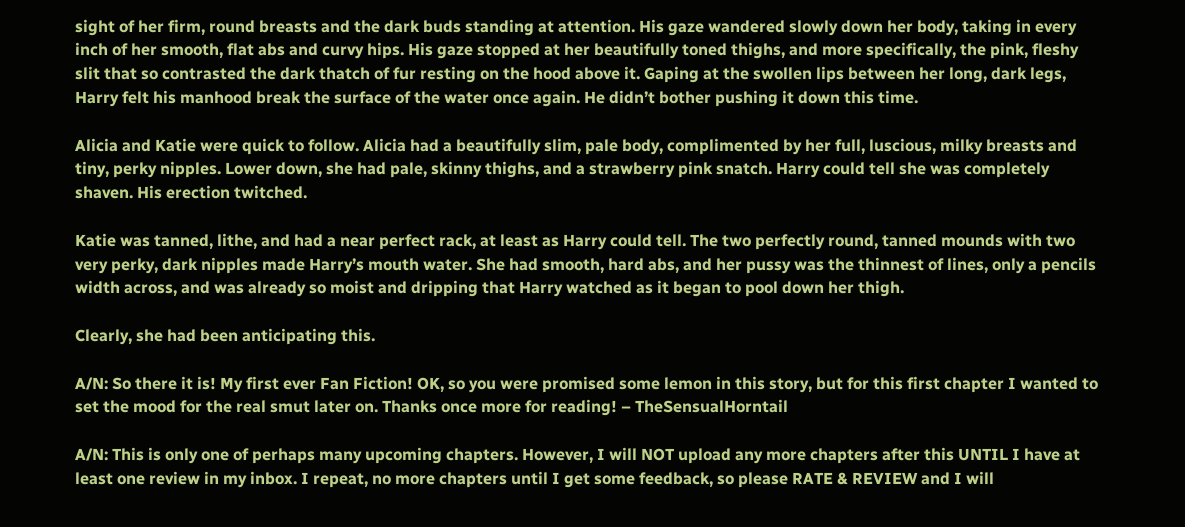sight of her firm, round breasts and the dark buds standing at attention. His gaze wandered slowly down her body, taking in every inch of her smooth, flat abs and curvy hips. His gaze stopped at her beautifully toned thighs, and more specifically, the pink, fleshy slit that so contrasted the dark thatch of fur resting on the hood above it. Gaping at the swollen lips between her long, dark legs, Harry felt his manhood break the surface of the water once again. He didn’t bother pushing it down this time.

Alicia and Katie were quick to follow. Alicia had a beautifully slim, pale body, complimented by her full, luscious, milky breasts and tiny, perky nipples. Lower down, she had pale, skinny thighs, and a strawberry pink snatch. Harry could tell she was completely shaven. His erection twitched.

Katie was tanned, lithe, and had a near perfect rack, at least as Harry could tell. The two perfectly round, tanned mounds with two very perky, dark nipples made Harry’s mouth water. She had smooth, hard abs, and her pussy was the thinnest of lines, only a pencils width across, and was already so moist and dripping that Harry watched as it began to pool down her thigh.

Clearly, she had been anticipating this.

A/N: So there it is! My first ever Fan Fiction! OK, so you were promised some lemon in this story, but for this first chapter I wanted to set the mood for the real smut later on. Thanks once more for reading! – TheSensualHorntail

A/N: This is only one of perhaps many upcoming chapters. However, I will NOT upload any more chapters after this UNTIL I have at least one review in my inbox. I repeat, no more chapters until I get some feedback, so please RATE & REVIEW and I will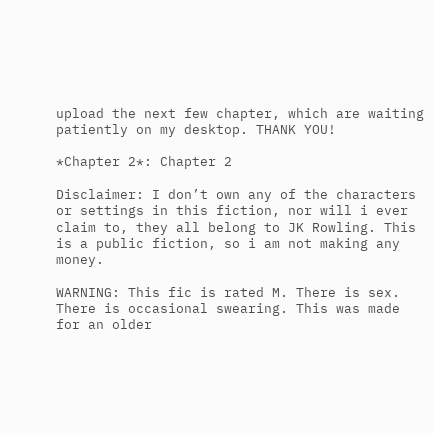upload the next few chapter, which are waiting patiently on my desktop. THANK YOU!

*Chapter 2*: Chapter 2

Disclaimer: I don’t own any of the characters or settings in this fiction, nor will i ever claim to, they all belong to JK Rowling. This is a public fiction, so i am not making any money.

WARNING: This fic is rated M. There is sex. There is occasional swearing. This was made for an older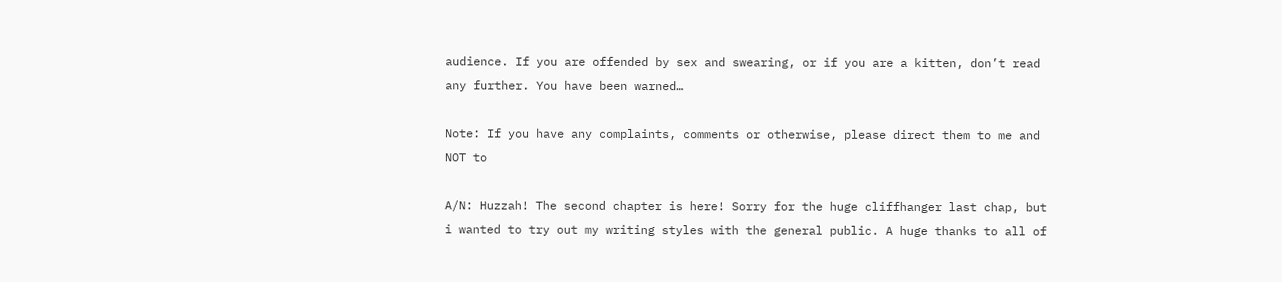audience. If you are offended by sex and swearing, or if you are a kitten, don’t read any further. You have been warned…

Note: If you have any complaints, comments or otherwise, please direct them to me and NOT to

A/N: Huzzah! The second chapter is here! Sorry for the huge cliffhanger last chap, but i wanted to try out my writing styles with the general public. A huge thanks to all of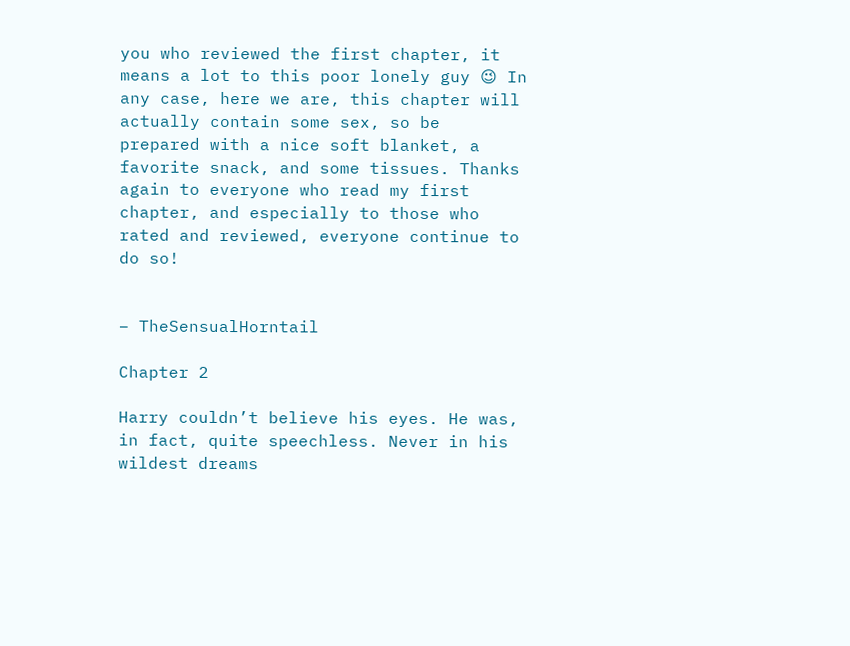you who reviewed the first chapter, it means a lot to this poor lonely guy 😉 In any case, here we are, this chapter will actually contain some sex, so be prepared with a nice soft blanket, a favorite snack, and some tissues. Thanks again to everyone who read my first chapter, and especially to those who rated and reviewed, everyone continue to do so!


– TheSensualHorntail

Chapter 2

Harry couldn’t believe his eyes. He was, in fact, quite speechless. Never in his wildest dreams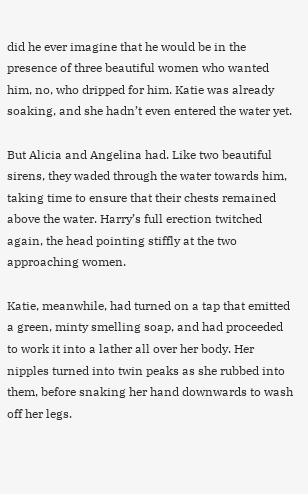did he ever imagine that he would be in the presence of three beautiful women who wanted him, no, who dripped for him. Katie was already soaking, and she hadn’t even entered the water yet.

But Alicia and Angelina had. Like two beautiful sirens, they waded through the water towards him, taking time to ensure that their chests remained above the water. Harry’s full erection twitched again, the head pointing stiffly at the two approaching women.

Katie, meanwhile, had turned on a tap that emitted a green, minty smelling soap, and had proceeded to work it into a lather all over her body. Her nipples turned into twin peaks as she rubbed into them, before snaking her hand downwards to wash off her legs.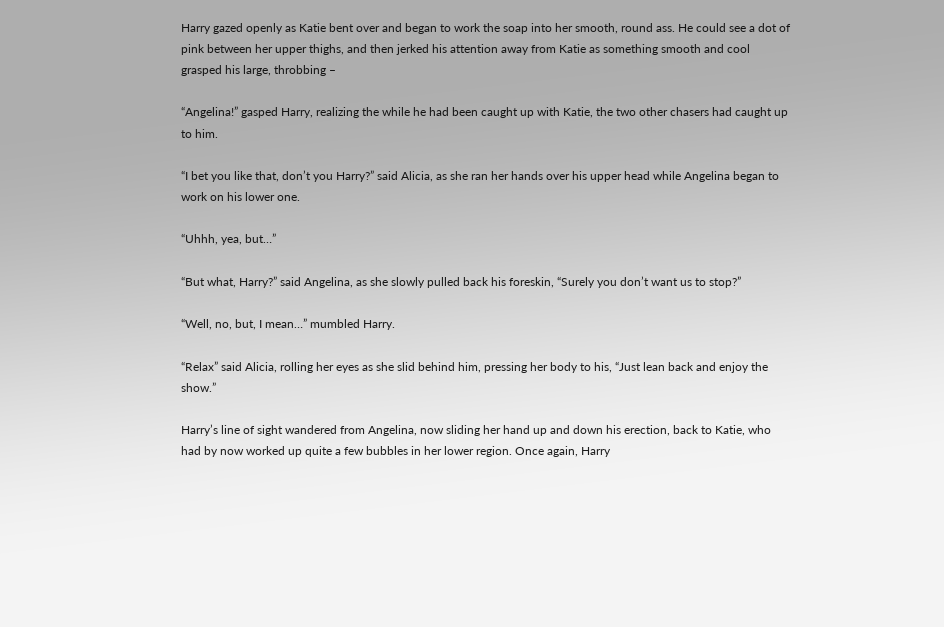Harry gazed openly as Katie bent over and began to work the soap into her smooth, round ass. He could see a dot of pink between her upper thighs, and then jerked his attention away from Katie as something smooth and cool grasped his large, throbbing –

“Angelina!” gasped Harry, realizing the while he had been caught up with Katie, the two other chasers had caught up to him.

“I bet you like that, don’t you Harry?” said Alicia, as she ran her hands over his upper head while Angelina began to work on his lower one.

“Uhhh, yea, but…”

“But what, Harry?” said Angelina, as she slowly pulled back his foreskin, “Surely you don’t want us to stop?”

“Well, no, but, I mean…” mumbled Harry.

“Relax” said Alicia, rolling her eyes as she slid behind him, pressing her body to his, “Just lean back and enjoy the show.”

Harry’s line of sight wandered from Angelina, now sliding her hand up and down his erection, back to Katie, who had by now worked up quite a few bubbles in her lower region. Once again, Harry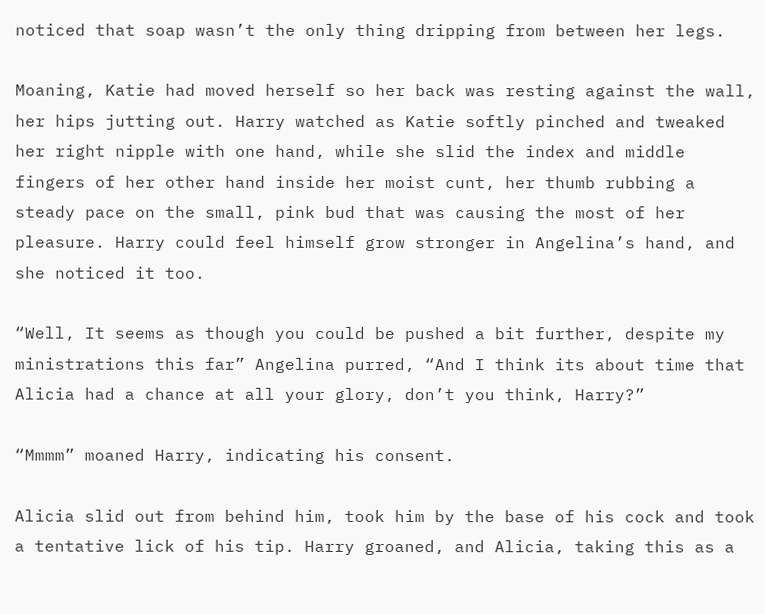noticed that soap wasn’t the only thing dripping from between her legs.

Moaning, Katie had moved herself so her back was resting against the wall, her hips jutting out. Harry watched as Katie softly pinched and tweaked her right nipple with one hand, while she slid the index and middle fingers of her other hand inside her moist cunt, her thumb rubbing a steady pace on the small, pink bud that was causing the most of her pleasure. Harry could feel himself grow stronger in Angelina’s hand, and she noticed it too.

“Well, It seems as though you could be pushed a bit further, despite my ministrations this far” Angelina purred, “And I think its about time that Alicia had a chance at all your glory, don’t you think, Harry?”

“Mmmm” moaned Harry, indicating his consent.

Alicia slid out from behind him, took him by the base of his cock and took a tentative lick of his tip. Harry groaned, and Alicia, taking this as a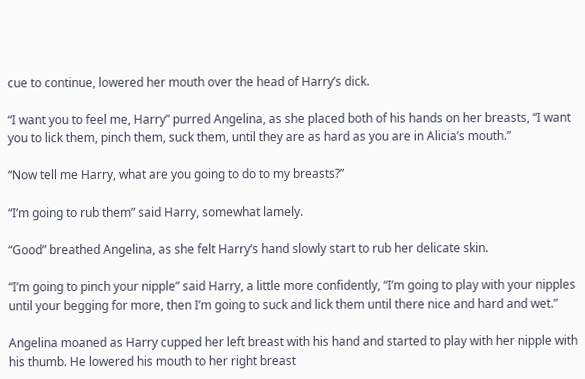cue to continue, lowered her mouth over the head of Harry’s dick.

“I want you to feel me, Harry” purred Angelina, as she placed both of his hands on her breasts, “I want you to lick them, pinch them, suck them, until they are as hard as you are in Alicia’s mouth.”

“Now tell me Harry, what are you going to do to my breasts?”

“I’m going to rub them” said Harry, somewhat lamely.

“Good” breathed Angelina, as she felt Harry’s hand slowly start to rub her delicate skin.

“I’m going to pinch your nipple” said Harry, a little more confidently, “I’m going to play with your nipples until your begging for more, then I’m going to suck and lick them until there nice and hard and wet.”

Angelina moaned as Harry cupped her left breast with his hand and started to play with her nipple with his thumb. He lowered his mouth to her right breast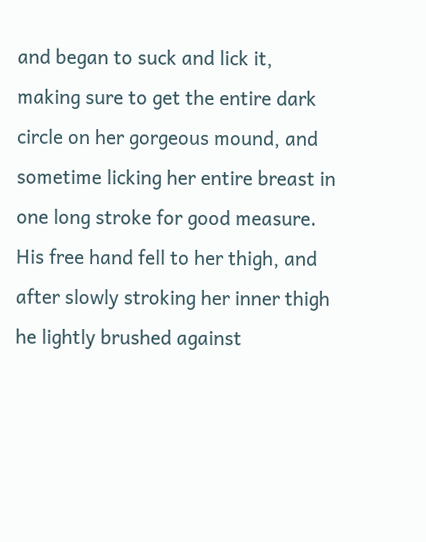and began to suck and lick it, making sure to get the entire dark circle on her gorgeous mound, and sometime licking her entire breast in one long stroke for good measure. His free hand fell to her thigh, and after slowly stroking her inner thigh he lightly brushed against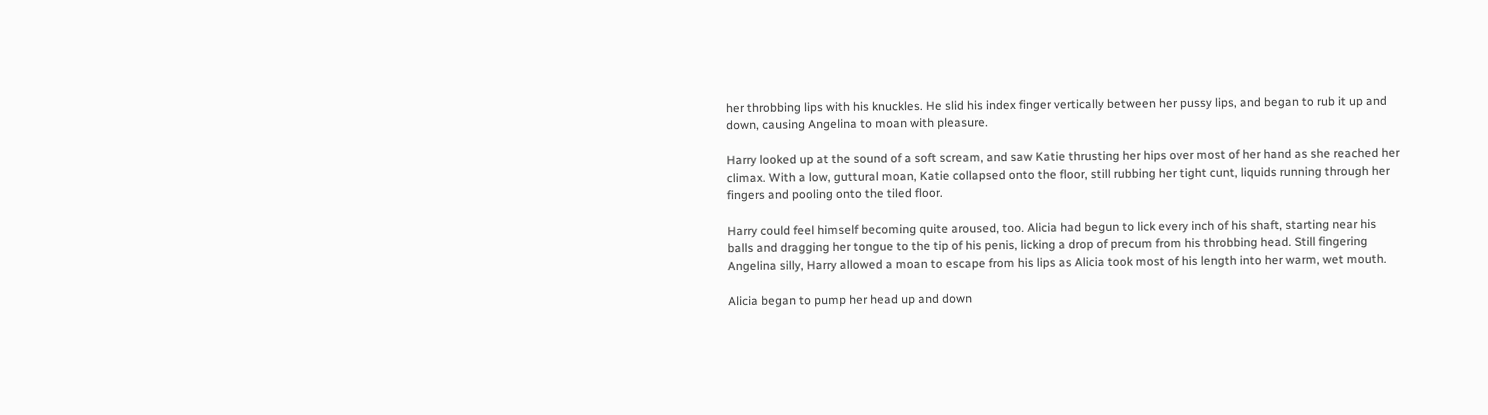her throbbing lips with his knuckles. He slid his index finger vertically between her pussy lips, and began to rub it up and down, causing Angelina to moan with pleasure.

Harry looked up at the sound of a soft scream, and saw Katie thrusting her hips over most of her hand as she reached her climax. With a low, guttural moan, Katie collapsed onto the floor, still rubbing her tight cunt, liquids running through her fingers and pooling onto the tiled floor.

Harry could feel himself becoming quite aroused, too. Alicia had begun to lick every inch of his shaft, starting near his balls and dragging her tongue to the tip of his penis, licking a drop of precum from his throbbing head. Still fingering Angelina silly, Harry allowed a moan to escape from his lips as Alicia took most of his length into her warm, wet mouth.

Alicia began to pump her head up and down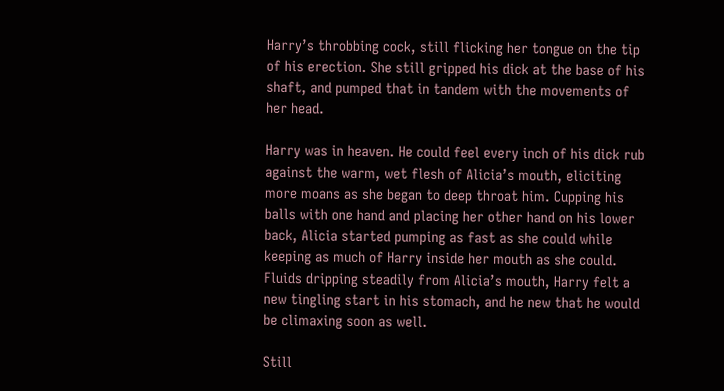Harry’s throbbing cock, still flicking her tongue on the tip of his erection. She still gripped his dick at the base of his shaft, and pumped that in tandem with the movements of her head.

Harry was in heaven. He could feel every inch of his dick rub against the warm, wet flesh of Alicia’s mouth, eliciting more moans as she began to deep throat him. Cupping his balls with one hand and placing her other hand on his lower back, Alicia started pumping as fast as she could while keeping as much of Harry inside her mouth as she could. Fluids dripping steadily from Alicia’s mouth, Harry felt a new tingling start in his stomach, and he new that he would be climaxing soon as well.

Still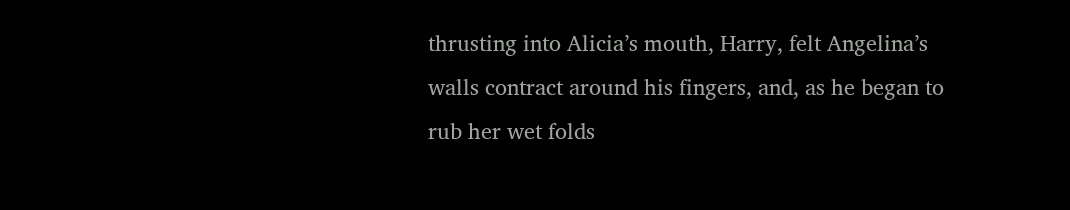thrusting into Alicia’s mouth, Harry, felt Angelina’s walls contract around his fingers, and, as he began to rub her wet folds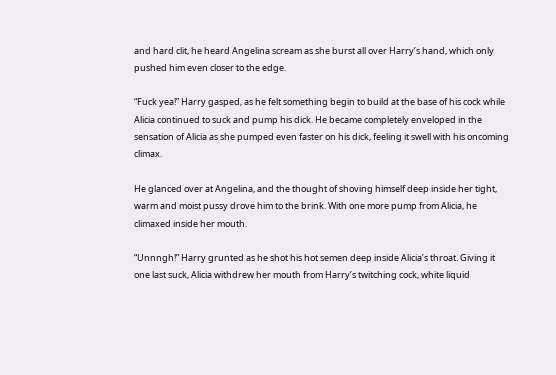and hard clit, he heard Angelina scream as she burst all over Harry’s hand, which only pushed him even closer to the edge.

“Fuck yea!” Harry gasped, as he felt something begin to build at the base of his cock while Alicia continued to suck and pump his dick. He became completely enveloped in the sensation of Alicia as she pumped even faster on his dick, feeling it swell with his oncoming climax.

He glanced over at Angelina, and the thought of shoving himself deep inside her tight, warm and moist pussy drove him to the brink. With one more pump from Alicia, he climaxed inside her mouth.

“Unnngh!” Harry grunted as he shot his hot semen deep inside Alicia’s throat. Giving it one last suck, Alicia withdrew her mouth from Harry’s twitching cock, white liquid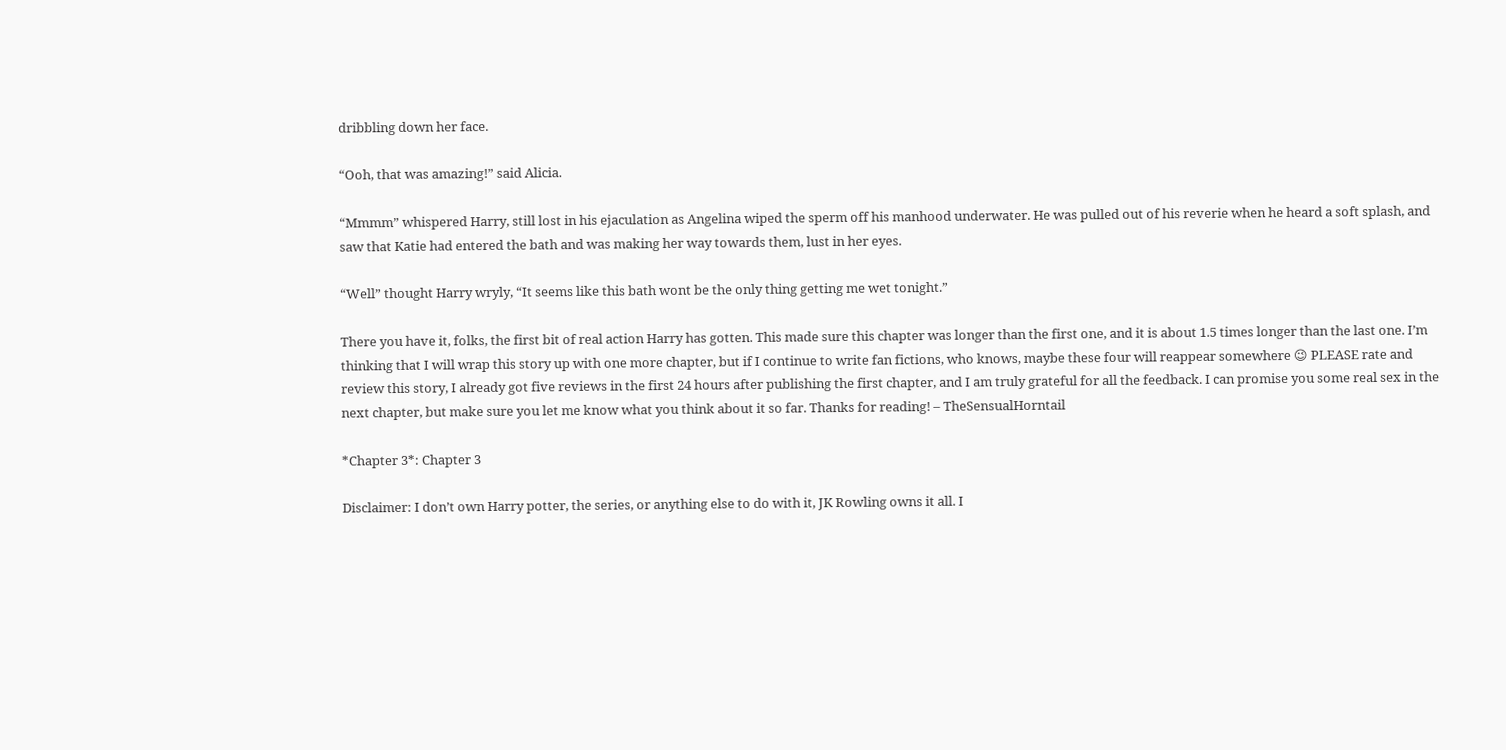dribbling down her face.

“Ooh, that was amazing!” said Alicia.

“Mmmm” whispered Harry, still lost in his ejaculation as Angelina wiped the sperm off his manhood underwater. He was pulled out of his reverie when he heard a soft splash, and saw that Katie had entered the bath and was making her way towards them, lust in her eyes.

“Well” thought Harry wryly, “It seems like this bath wont be the only thing getting me wet tonight.”

There you have it, folks, the first bit of real action Harry has gotten. This made sure this chapter was longer than the first one, and it is about 1.5 times longer than the last one. I’m thinking that I will wrap this story up with one more chapter, but if I continue to write fan fictions, who knows, maybe these four will reappear somewhere 😉 PLEASE rate and review this story, I already got five reviews in the first 24 hours after publishing the first chapter, and I am truly grateful for all the feedback. I can promise you some real sex in the next chapter, but make sure you let me know what you think about it so far. Thanks for reading! – TheSensualHorntail

*Chapter 3*: Chapter 3

Disclaimer: I don’t own Harry potter, the series, or anything else to do with it, JK Rowling owns it all. I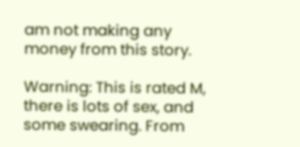am not making any money from this story.

Warning: This is rated M, there is lots of sex, and some swearing. From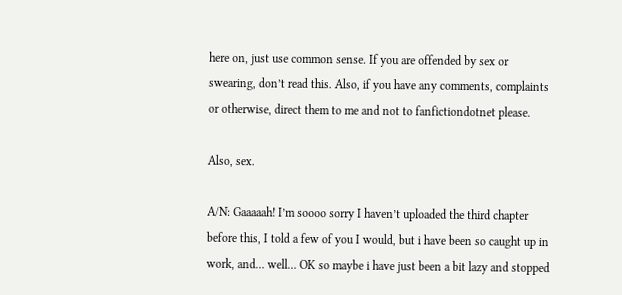here on, just use common sense. If you are offended by sex or swearing, don’t read this. Also, if you have any comments, complaints or otherwise, direct them to me and not to fanfictiondotnet please.

Also, sex.

A/N: Gaaaaah! I’m soooo sorry I haven’t uploaded the third chapter before this, I told a few of you I would, but i have been so caught up in work, and… well… OK so maybe i have just been a bit lazy and stopped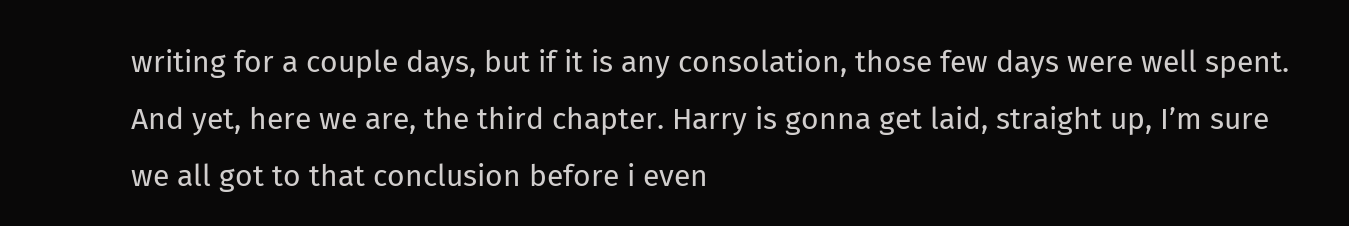writing for a couple days, but if it is any consolation, those few days were well spent. And yet, here we are, the third chapter. Harry is gonna get laid, straight up, I’m sure we all got to that conclusion before i even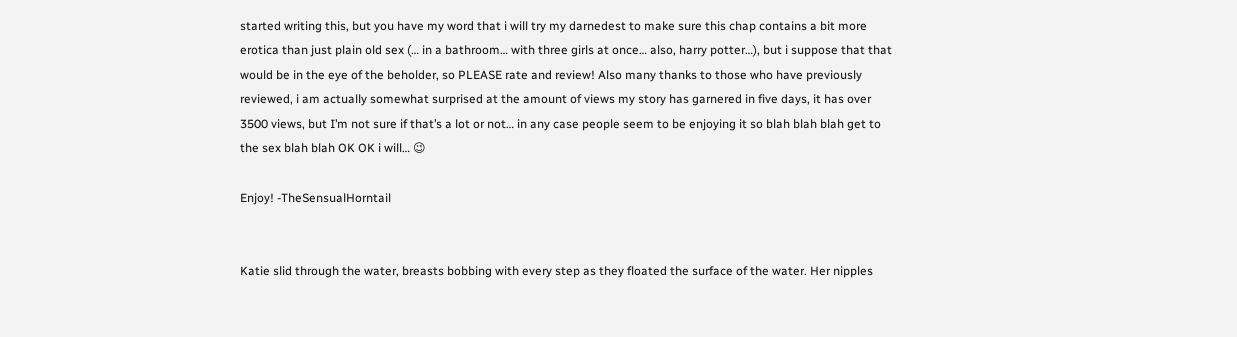started writing this, but you have my word that i will try my darnedest to make sure this chap contains a bit more erotica than just plain old sex (… in a bathroom… with three girls at once… also, harry potter…), but i suppose that that would be in the eye of the beholder, so PLEASE rate and review! Also many thanks to those who have previously reviewed, i am actually somewhat surprised at the amount of views my story has garnered in five days, it has over 3500 views, but I’m not sure if that’s a lot or not… in any case people seem to be enjoying it so blah blah blah get to the sex blah blah OK OK i will… 😉

Enjoy! -TheSensualHorntail


Katie slid through the water, breasts bobbing with every step as they floated the surface of the water. Her nipples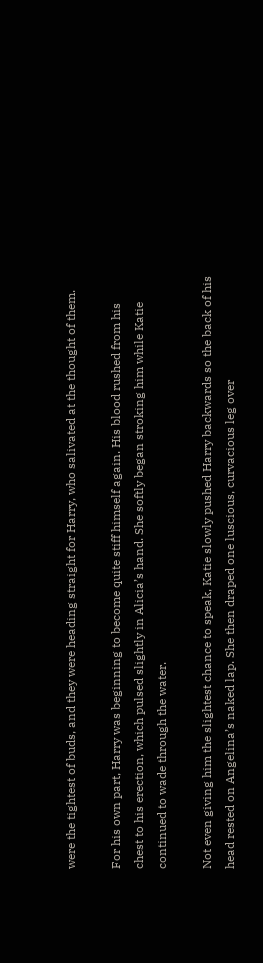were the tightest of buds, and they were heading straight for Harry, who salivated at the thought of them.

For his own part, Harry was beginning to become quite stiff himself again. His blood rushed from his chest to his erection, which pulsed slightly in Alicia’s hand. She softly began stroking him while Katie continued to wade through the water.

Not even giving him the slightest chance to speak, Katie slowly pushed Harry backwards so the back of his head rested on Angelina’s naked lap. She then draped one luscious, curvacious leg over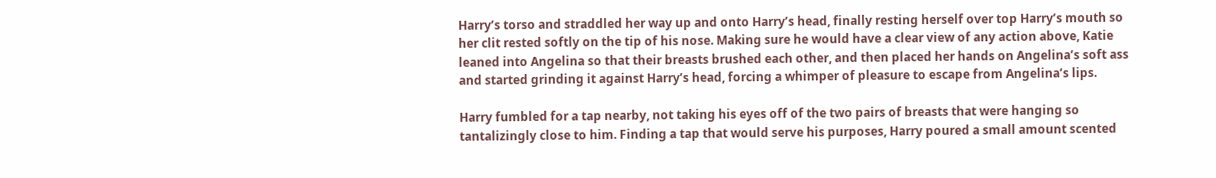Harry’s torso and straddled her way up and onto Harry’s head, finally resting herself over top Harry’s mouth so her clit rested softly on the tip of his nose. Making sure he would have a clear view of any action above, Katie leaned into Angelina so that their breasts brushed each other, and then placed her hands on Angelina’s soft ass and started grinding it against Harry’s head, forcing a whimper of pleasure to escape from Angelina’s lips.

Harry fumbled for a tap nearby, not taking his eyes off of the two pairs of breasts that were hanging so tantalizingly close to him. Finding a tap that would serve his purposes, Harry poured a small amount scented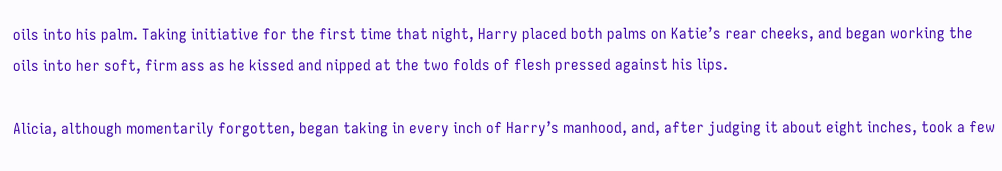oils into his palm. Taking initiative for the first time that night, Harry placed both palms on Katie’s rear cheeks, and began working the oils into her soft, firm ass as he kissed and nipped at the two folds of flesh pressed against his lips.

Alicia, although momentarily forgotten, began taking in every inch of Harry’s manhood, and, after judging it about eight inches, took a few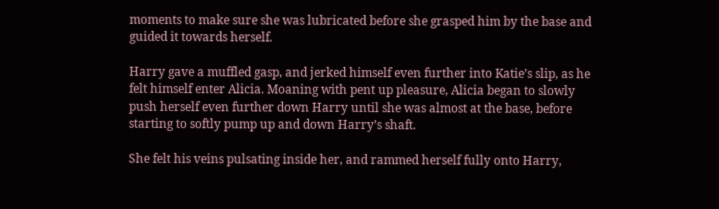moments to make sure she was lubricated before she grasped him by the base and guided it towards herself.

Harry gave a muffled gasp, and jerked himself even further into Katie’s slip, as he felt himself enter Alicia. Moaning with pent up pleasure, Alicia began to slowly push herself even further down Harry until she was almost at the base, before starting to softly pump up and down Harry’s shaft.

She felt his veins pulsating inside her, and rammed herself fully onto Harry,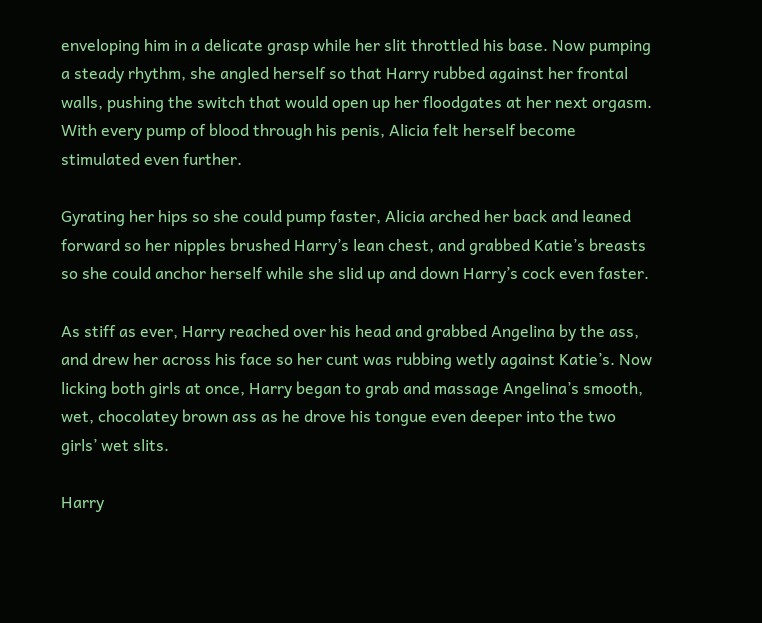enveloping him in a delicate grasp while her slit throttled his base. Now pumping a steady rhythm, she angled herself so that Harry rubbed against her frontal walls, pushing the switch that would open up her floodgates at her next orgasm. With every pump of blood through his penis, Alicia felt herself become stimulated even further.

Gyrating her hips so she could pump faster, Alicia arched her back and leaned forward so her nipples brushed Harry’s lean chest, and grabbed Katie’s breasts so she could anchor herself while she slid up and down Harry’s cock even faster.

As stiff as ever, Harry reached over his head and grabbed Angelina by the ass, and drew her across his face so her cunt was rubbing wetly against Katie’s. Now licking both girls at once, Harry began to grab and massage Angelina’s smooth, wet, chocolatey brown ass as he drove his tongue even deeper into the two girls’ wet slits.

Harry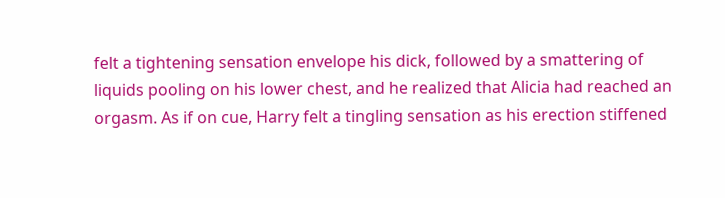felt a tightening sensation envelope his dick, followed by a smattering of liquids pooling on his lower chest, and he realized that Alicia had reached an orgasm. As if on cue, Harry felt a tingling sensation as his erection stiffened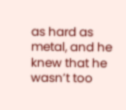as hard as metal, and he knew that he wasn’t too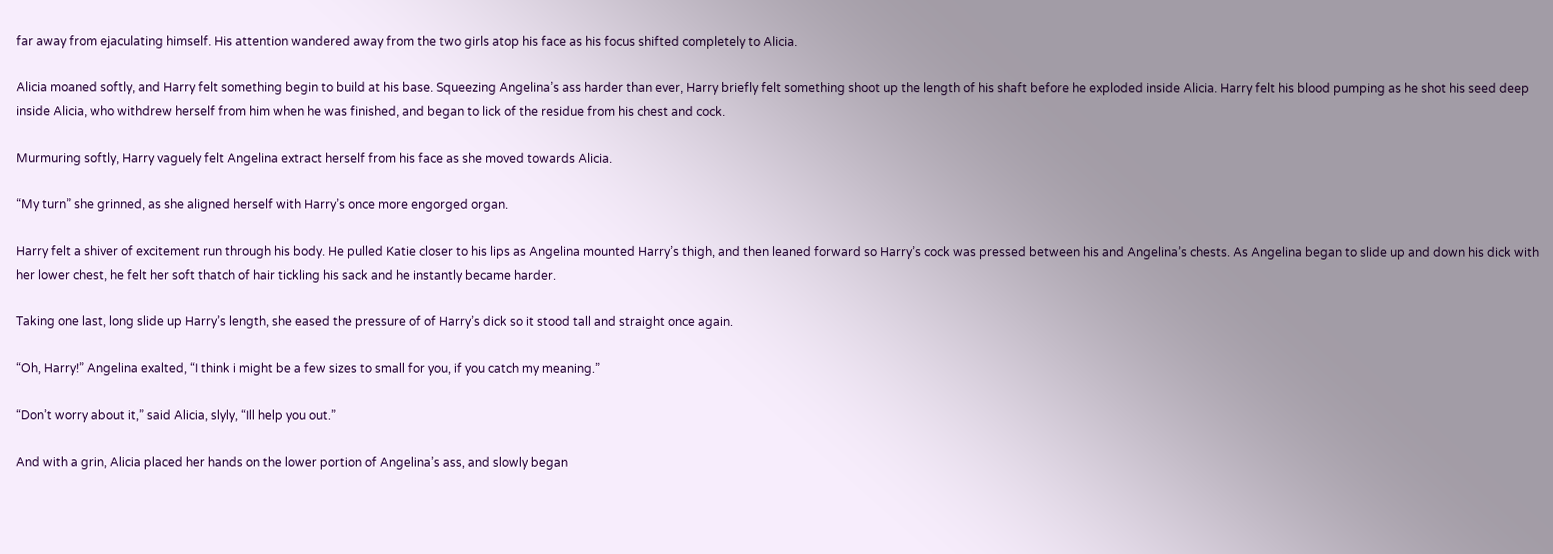far away from ejaculating himself. His attention wandered away from the two girls atop his face as his focus shifted completely to Alicia.

Alicia moaned softly, and Harry felt something begin to build at his base. Squeezing Angelina’s ass harder than ever, Harry briefly felt something shoot up the length of his shaft before he exploded inside Alicia. Harry felt his blood pumping as he shot his seed deep inside Alicia, who withdrew herself from him when he was finished, and began to lick of the residue from his chest and cock.

Murmuring softly, Harry vaguely felt Angelina extract herself from his face as she moved towards Alicia.

“My turn” she grinned, as she aligned herself with Harry’s once more engorged organ.

Harry felt a shiver of excitement run through his body. He pulled Katie closer to his lips as Angelina mounted Harry’s thigh, and then leaned forward so Harry’s cock was pressed between his and Angelina’s chests. As Angelina began to slide up and down his dick with her lower chest, he felt her soft thatch of hair tickling his sack and he instantly became harder.

Taking one last, long slide up Harry’s length, she eased the pressure of of Harry’s dick so it stood tall and straight once again.

“Oh, Harry!” Angelina exalted, “I think i might be a few sizes to small for you, if you catch my meaning.”

“Don’t worry about it,” said Alicia, slyly, “Ill help you out.”

And with a grin, Alicia placed her hands on the lower portion of Angelina’s ass, and slowly began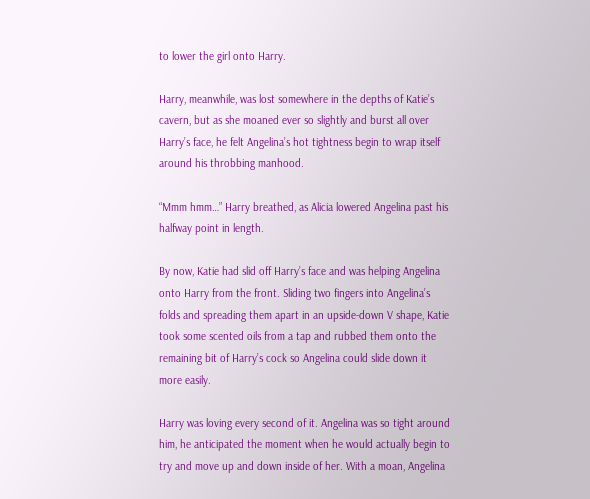to lower the girl onto Harry.

Harry, meanwhile, was lost somewhere in the depths of Katie’s cavern, but as she moaned ever so slightly and burst all over Harry’s face, he felt Angelina’s hot tightness begin to wrap itself around his throbbing manhood.

“Mmm hmm…” Harry breathed, as Alicia lowered Angelina past his halfway point in length.

By now, Katie had slid off Harry’s face and was helping Angelina onto Harry from the front. Sliding two fingers into Angelina’s folds and spreading them apart in an upside-down V shape, Katie took some scented oils from a tap and rubbed them onto the remaining bit of Harry’s cock so Angelina could slide down it more easily.

Harry was loving every second of it. Angelina was so tight around him, he anticipated the moment when he would actually begin to try and move up and down inside of her. With a moan, Angelina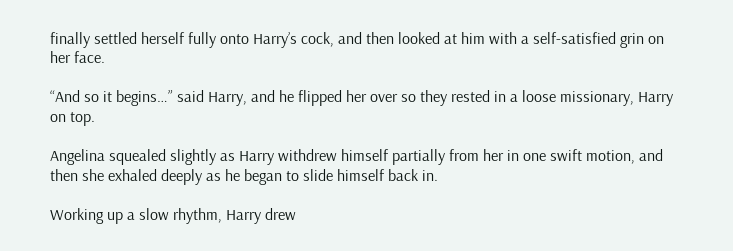finally settled herself fully onto Harry’s cock, and then looked at him with a self-satisfied grin on her face.

“And so it begins…” said Harry, and he flipped her over so they rested in a loose missionary, Harry on top.

Angelina squealed slightly as Harry withdrew himself partially from her in one swift motion, and then she exhaled deeply as he began to slide himself back in.

Working up a slow rhythm, Harry drew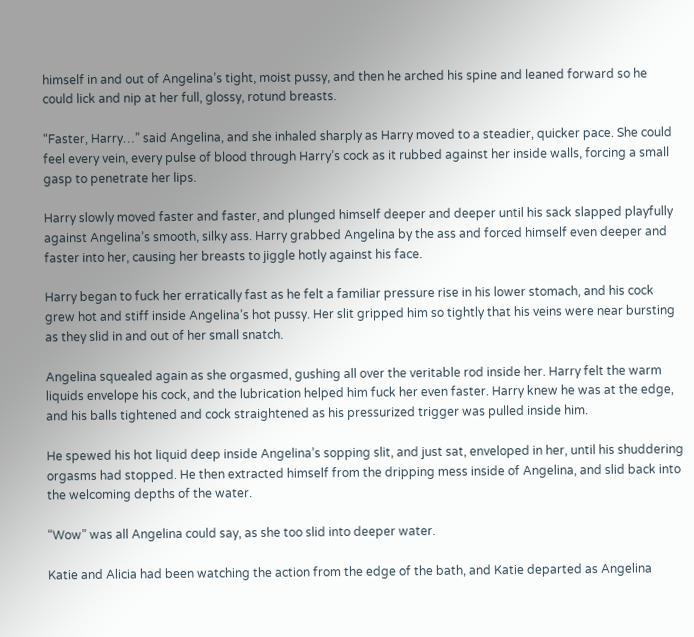himself in and out of Angelina’s tight, moist pussy, and then he arched his spine and leaned forward so he could lick and nip at her full, glossy, rotund breasts.

“Faster, Harry…” said Angelina, and she inhaled sharply as Harry moved to a steadier, quicker pace. She could feel every vein, every pulse of blood through Harry’s cock as it rubbed against her inside walls, forcing a small gasp to penetrate her lips.

Harry slowly moved faster and faster, and plunged himself deeper and deeper until his sack slapped playfully against Angelina’s smooth, silky ass. Harry grabbed Angelina by the ass and forced himself even deeper and faster into her, causing her breasts to jiggle hotly against his face.

Harry began to fuck her erratically fast as he felt a familiar pressure rise in his lower stomach, and his cock grew hot and stiff inside Angelina’s hot pussy. Her slit gripped him so tightly that his veins were near bursting as they slid in and out of her small snatch.

Angelina squealed again as she orgasmed, gushing all over the veritable rod inside her. Harry felt the warm liquids envelope his cock, and the lubrication helped him fuck her even faster. Harry knew he was at the edge, and his balls tightened and cock straightened as his pressurized trigger was pulled inside him.

He spewed his hot liquid deep inside Angelina’s sopping slit, and just sat, enveloped in her, until his shuddering orgasms had stopped. He then extracted himself from the dripping mess inside of Angelina, and slid back into the welcoming depths of the water.

“Wow” was all Angelina could say, as she too slid into deeper water.

Katie and Alicia had been watching the action from the edge of the bath, and Katie departed as Angelina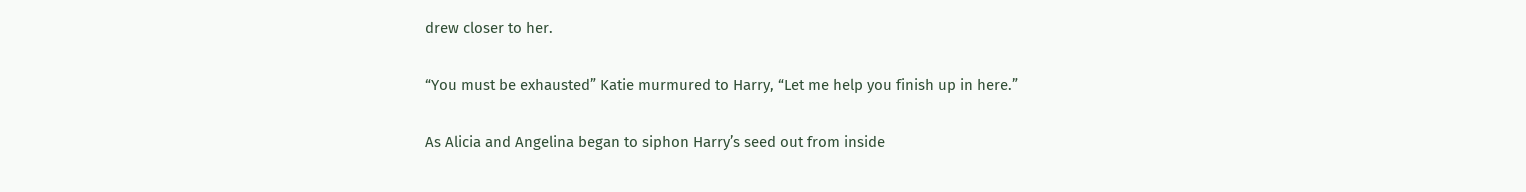drew closer to her.

“You must be exhausted” Katie murmured to Harry, “Let me help you finish up in here.”

As Alicia and Angelina began to siphon Harry’s seed out from inside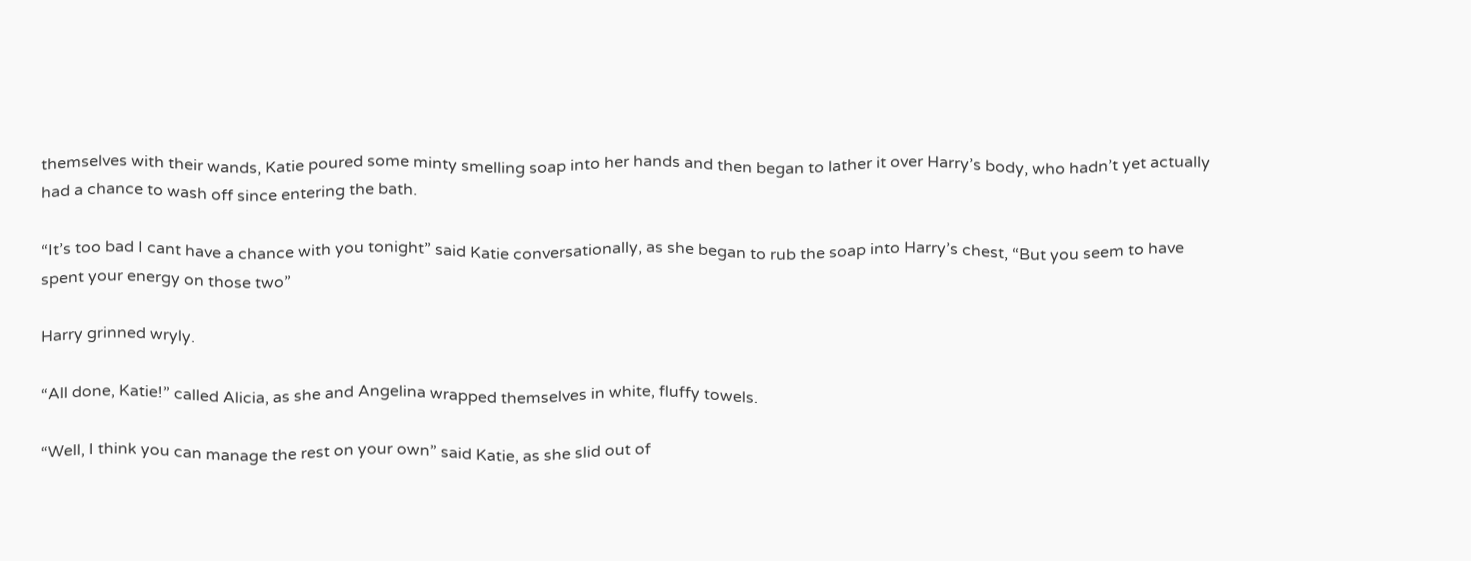themselves with their wands, Katie poured some minty smelling soap into her hands and then began to lather it over Harry’s body, who hadn’t yet actually had a chance to wash off since entering the bath.

“It’s too bad I cant have a chance with you tonight” said Katie conversationally, as she began to rub the soap into Harry’s chest, “But you seem to have spent your energy on those two”

Harry grinned wryly.

“All done, Katie!” called Alicia, as she and Angelina wrapped themselves in white, fluffy towels.

“Well, I think you can manage the rest on your own” said Katie, as she slid out of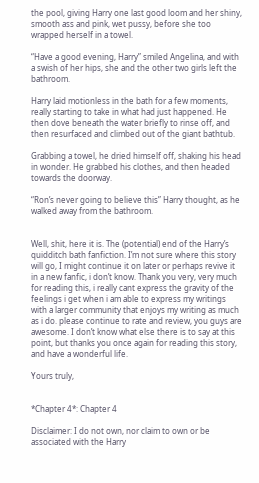the pool, giving Harry one last good loom and her shiny, smooth ass and pink, wet pussy, before she too wrapped herself in a towel.

“Have a good evening, Harry” smiled Angelina, and with a swish of her hips, she and the other two girls left the bathroom.

Harry laid motionless in the bath for a few moments, really starting to take in what had just happened. He then dove beneath the water briefly to rinse off, and then resurfaced and climbed out of the giant bathtub.

Grabbing a towel, he dried himself off, shaking his head in wonder. He grabbed his clothes, and then headed towards the doorway.

“Ron’s never going to believe this” Harry thought, as he walked away from the bathroom.


Well, shit, here it is. The (potential) end of the Harry’s quidditch bath fanfiction. I’m not sure where this story will go, I might continue it on later or perhaps revive it in a new fanfic, i don’t know. Thank you very, very much for reading this, i really cant express the gravity of the feelings i get when i am able to express my writings with a larger community that enjoys my writing as much as i do. please continue to rate and review, you guys are awesome. I don’t know what else there is to say at this point, but thanks you once again for reading this story, and have a wonderful life.

Yours truly,


*Chapter 4*: Chapter 4

Disclaimer: I do not own, nor claim to own or be associated with the Harry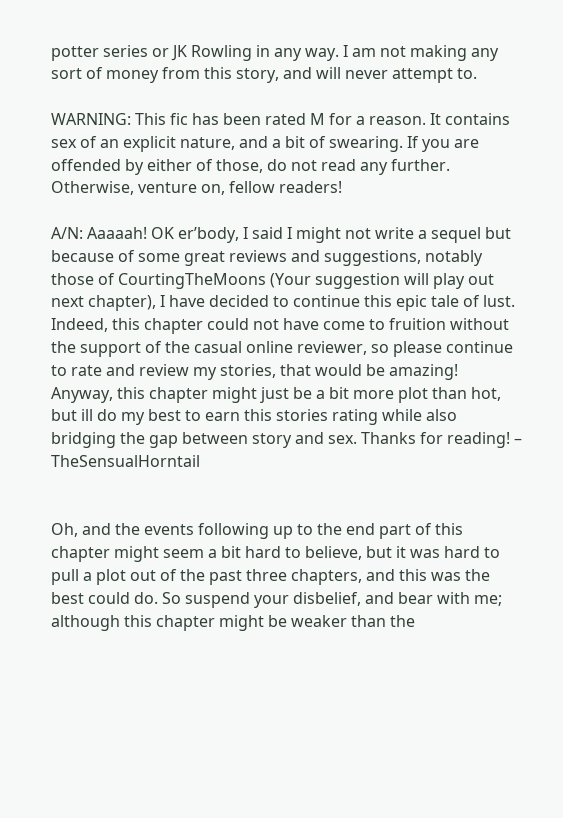potter series or JK Rowling in any way. I am not making any sort of money from this story, and will never attempt to.

WARNING: This fic has been rated M for a reason. It contains sex of an explicit nature, and a bit of swearing. If you are offended by either of those, do not read any further. Otherwise, venture on, fellow readers!

A/N: Aaaaah! OK er’body, I said I might not write a sequel but because of some great reviews and suggestions, notably those of CourtingTheMoons (Your suggestion will play out next chapter), I have decided to continue this epic tale of lust. Indeed, this chapter could not have come to fruition without the support of the casual online reviewer, so please continue to rate and review my stories, that would be amazing! Anyway, this chapter might just be a bit more plot than hot, but ill do my best to earn this stories rating while also bridging the gap between story and sex. Thanks for reading! – TheSensualHorntail


Oh, and the events following up to the end part of this chapter might seem a bit hard to believe, but it was hard to pull a plot out of the past three chapters, and this was the best could do. So suspend your disbelief, and bear with me; although this chapter might be weaker than the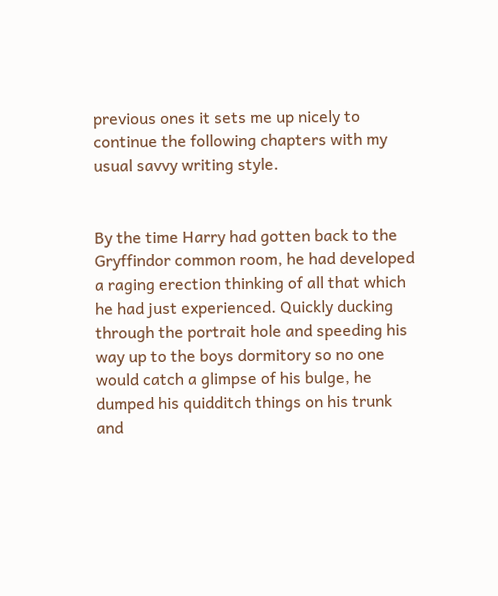previous ones it sets me up nicely to continue the following chapters with my usual savvy writing style.


By the time Harry had gotten back to the Gryffindor common room, he had developed a raging erection thinking of all that which he had just experienced. Quickly ducking through the portrait hole and speeding his way up to the boys dormitory so no one would catch a glimpse of his bulge, he dumped his quidditch things on his trunk and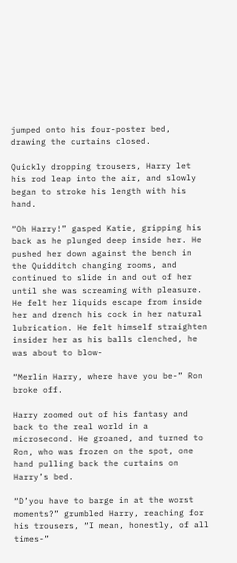jumped onto his four-poster bed, drawing the curtains closed.

Quickly dropping trousers, Harry let his rod leap into the air, and slowly began to stroke his length with his hand.

“Oh Harry!” gasped Katie, gripping his back as he plunged deep inside her. He pushed her down against the bench in the Quidditch changing rooms, and continued to slide in and out of her until she was screaming with pleasure. He felt her liquids escape from inside her and drench his cock in her natural lubrication. He felt himself straighten insider her as his balls clenched, he was about to blow-

“Merlin Harry, where have you be-” Ron broke off.

Harry zoomed out of his fantasy and back to the real world in a microsecond. He groaned, and turned to Ron, who was frozen on the spot, one hand pulling back the curtains on Harry’s bed.

“D’you have to barge in at the worst moments?” grumbled Harry, reaching for his trousers, “I mean, honestly, of all times-”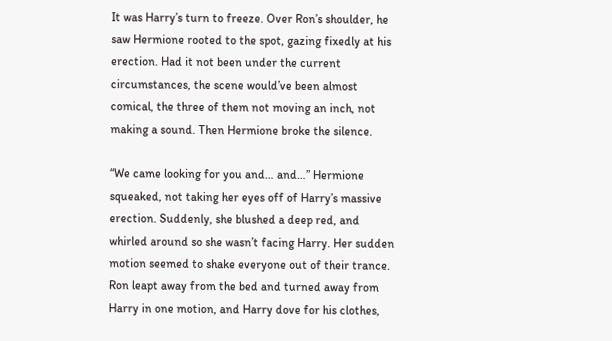It was Harry’s turn to freeze. Over Ron’s shoulder, he saw Hermione rooted to the spot, gazing fixedly at his erection. Had it not been under the current circumstances, the scene would’ve been almost comical, the three of them not moving an inch, not making a sound. Then Hermione broke the silence.

“We came looking for you and… and…” Hermione squeaked, not taking her eyes off of Harry’s massive erection. Suddenly, she blushed a deep red, and whirled around so she wasn’t facing Harry. Her sudden motion seemed to shake everyone out of their trance. Ron leapt away from the bed and turned away from Harry in one motion, and Harry dove for his clothes,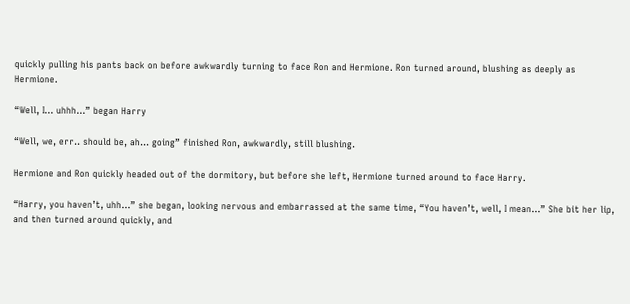quickly pulling his pants back on before awkwardly turning to face Ron and Hermione. Ron turned around, blushing as deeply as Hermione.

“Well, I… uhhh…” began Harry

“Well, we, err.. should be, ah… going” finished Ron, awkwardly, still blushing.

Hermione and Ron quickly headed out of the dormitory, but before she left, Hermione turned around to face Harry.

“Harry, you haven’t, uhh…” she began, looking nervous and embarrassed at the same time, “You haven’t, well, I mean…” She bit her lip, and then turned around quickly, and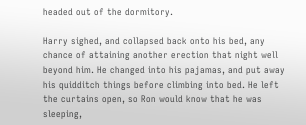headed out of the dormitory.

Harry sighed, and collapsed back onto his bed, any chance of attaining another erection that night well beyond him. He changed into his pajamas, and put away his quidditch things before climbing into bed. He left the curtains open, so Ron would know that he was sleeping,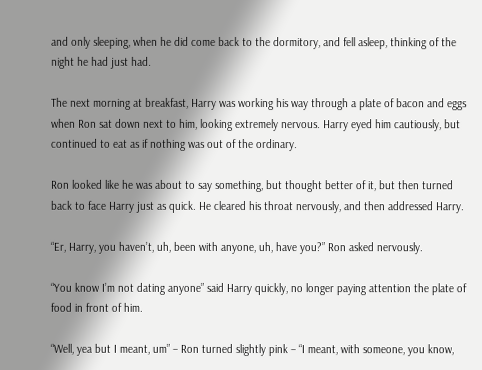and only sleeping, when he did come back to the dormitory, and fell asleep, thinking of the night he had just had.

The next morning at breakfast, Harry was working his way through a plate of bacon and eggs when Ron sat down next to him, looking extremely nervous. Harry eyed him cautiously, but continued to eat as if nothing was out of the ordinary.

Ron looked like he was about to say something, but thought better of it, but then turned back to face Harry just as quick. He cleared his throat nervously, and then addressed Harry.

“Er, Harry, you haven’t, uh, been with anyone, uh, have you?” Ron asked nervously.

“You know I’m not dating anyone” said Harry quickly, no longer paying attention the plate of food in front of him.

“Well, yea but I meant, um” – Ron turned slightly pink – “I meant, with someone, you know,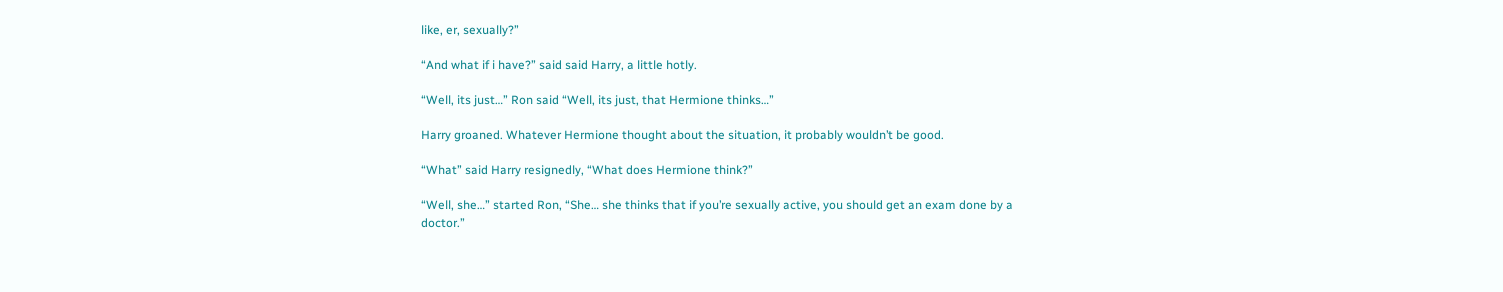like, er, sexually?”

“And what if i have?” said said Harry, a little hotly.

“Well, its just…” Ron said “Well, its just, that Hermione thinks…”

Harry groaned. Whatever Hermione thought about the situation, it probably wouldn’t be good.

“What” said Harry resignedly, “What does Hermione think?”

“Well, she…” started Ron, “She… she thinks that if you’re sexually active, you should get an exam done by a doctor.”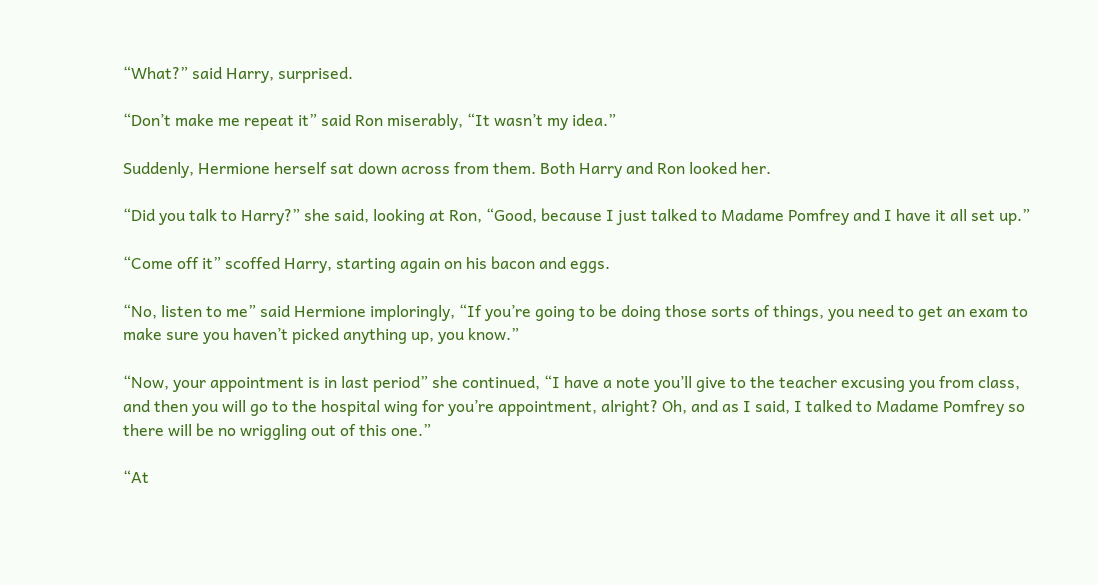“What?” said Harry, surprised.

“Don’t make me repeat it” said Ron miserably, “It wasn’t my idea.”

Suddenly, Hermione herself sat down across from them. Both Harry and Ron looked her.

“Did you talk to Harry?” she said, looking at Ron, “Good, because I just talked to Madame Pomfrey and I have it all set up.”

“Come off it” scoffed Harry, starting again on his bacon and eggs.

“No, listen to me” said Hermione imploringly, “If you’re going to be doing those sorts of things, you need to get an exam to make sure you haven’t picked anything up, you know.”

“Now, your appointment is in last period” she continued, “I have a note you’ll give to the teacher excusing you from class, and then you will go to the hospital wing for you’re appointment, alright? Oh, and as I said, I talked to Madame Pomfrey so there will be no wriggling out of this one.”

“At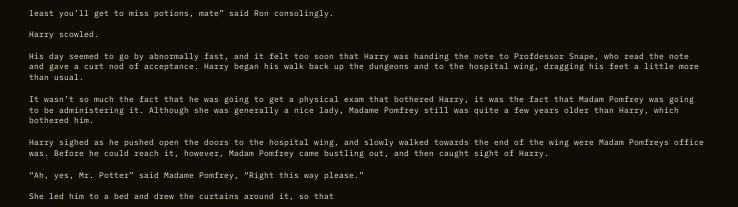least you’ll get to miss potions, mate” said Ron consolingly.

Harry scowled.

His day seemed to go by abnormally fast, and it felt too soon that Harry was handing the note to Profdessor Snape, who read the note and gave a curt nod of acceptance. Harry began his walk back up the dungeons and to the hospital wing, dragging his feet a little more than usual.

It wasn’t so much the fact that he was going to get a physical exam that bothered Harry, it was the fact that Madam Pomfrey was going to be administering it. Although she was generally a nice lady, Madame Pomfrey still was quite a few years older than Harry, which bothered him.

Harry sighed as he pushed open the doors to the hospital wing, and slowly walked towards the end of the wing were Madam Pomfreys office was. Before he could reach it, however, Madam Pomfrey came bustling out, and then caught sight of Harry.

“Ah, yes, Mr. Potter” said Madame Pomfrey, “Right this way please.”

She led him to a bed and drew the curtains around it, so that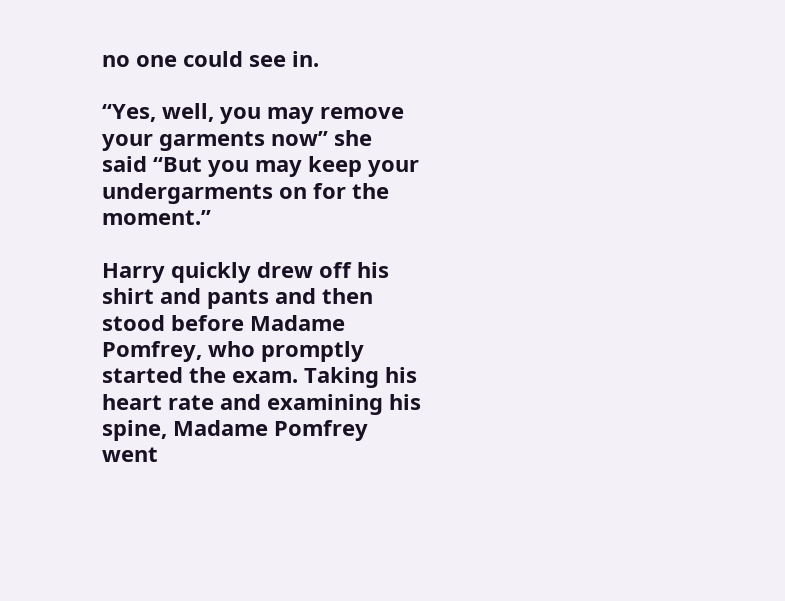no one could see in.

“Yes, well, you may remove your garments now” she said “But you may keep your undergarments on for the moment.”

Harry quickly drew off his shirt and pants and then stood before Madame Pomfrey, who promptly started the exam. Taking his heart rate and examining his spine, Madame Pomfrey went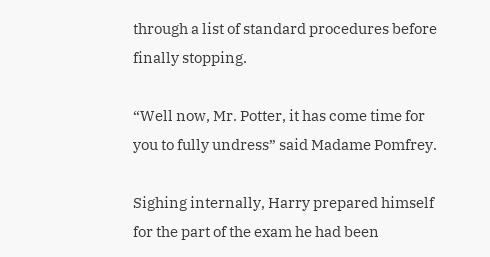through a list of standard procedures before finally stopping.

“Well now, Mr. Potter, it has come time for you to fully undress” said Madame Pomfrey.

Sighing internally, Harry prepared himself for the part of the exam he had been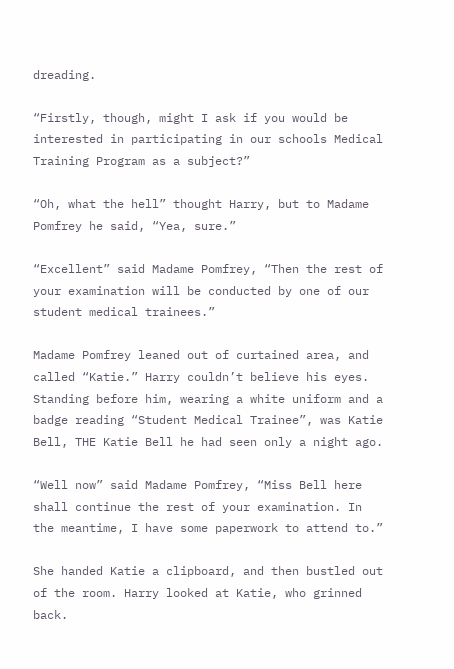dreading.

“Firstly, though, might I ask if you would be interested in participating in our schools Medical Training Program as a subject?”

“Oh, what the hell” thought Harry, but to Madame Pomfrey he said, “Yea, sure.”

“Excellent” said Madame Pomfrey, “Then the rest of your examination will be conducted by one of our student medical trainees.”

Madame Pomfrey leaned out of curtained area, and called “Katie.” Harry couldn’t believe his eyes. Standing before him, wearing a white uniform and a badge reading “Student Medical Trainee”, was Katie Bell, THE Katie Bell he had seen only a night ago.

“Well now” said Madame Pomfrey, “Miss Bell here shall continue the rest of your examination. In the meantime, I have some paperwork to attend to.”

She handed Katie a clipboard, and then bustled out of the room. Harry looked at Katie, who grinned back.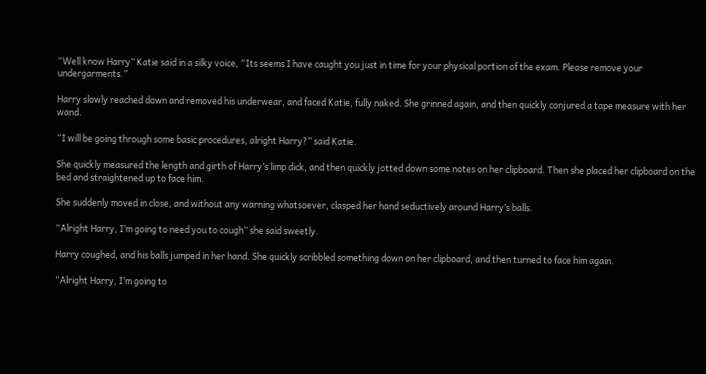“Well know Harry” Katie said in a silky voice, “Its seems I have caught you just in time for your physical portion of the exam. Please remove your undergarments.”

Harry slowly reached down and removed his underwear, and faced Katie, fully naked. She grinned again, and then quickly conjured a tape measure with her wand.

“I will be going through some basic procedures, alright Harry?” said Katie.

She quickly measured the length and girth of Harry’s limp dick, and then quickly jotted down some notes on her clipboard. Then she placed her clipboard on the bed and straightened up to face him.

She suddenly moved in close, and without any warning whatsoever, clasped her hand seductively around Harry’s balls.

“Alright Harry, I’m going to need you to cough” she said sweetly.

Harry coughed, and his balls jumped in her hand. She quickly scribbled something down on her clipboard, and then turned to face him again.

“Alright Harry, I’m going to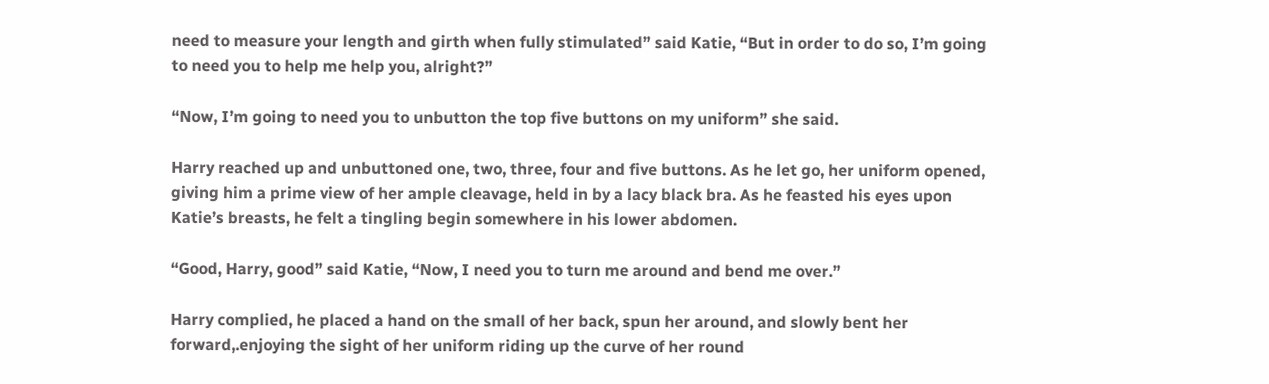need to measure your length and girth when fully stimulated” said Katie, “But in order to do so, I’m going to need you to help me help you, alright?”

“Now, I’m going to need you to unbutton the top five buttons on my uniform” she said.

Harry reached up and unbuttoned one, two, three, four and five buttons. As he let go, her uniform opened, giving him a prime view of her ample cleavage, held in by a lacy black bra. As he feasted his eyes upon Katie’s breasts, he felt a tingling begin somewhere in his lower abdomen.

“Good, Harry, good” said Katie, “Now, I need you to turn me around and bend me over.”

Harry complied, he placed a hand on the small of her back, spun her around, and slowly bent her forward,.enjoying the sight of her uniform riding up the curve of her round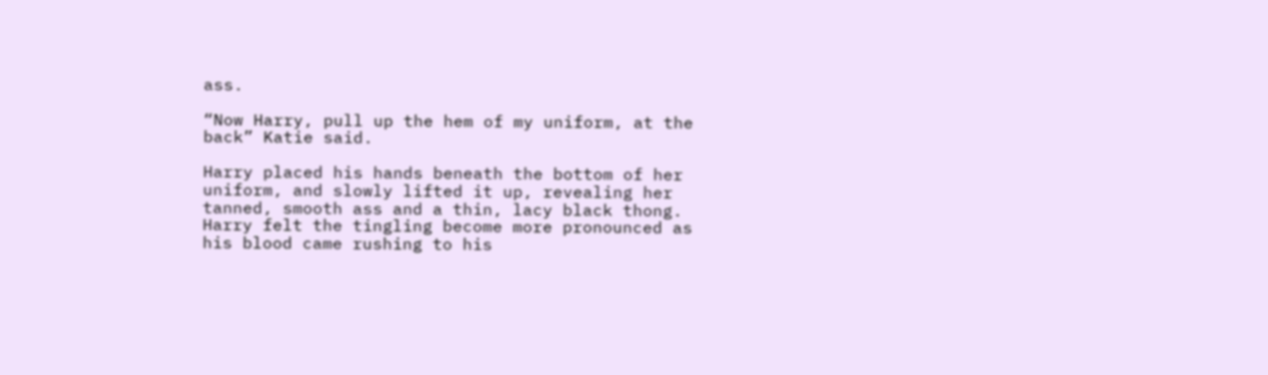ass.

“Now Harry, pull up the hem of my uniform, at the back” Katie said.

Harry placed his hands beneath the bottom of her uniform, and slowly lifted it up, revealing her tanned, smooth ass and a thin, lacy black thong. Harry felt the tingling become more pronounced as his blood came rushing to his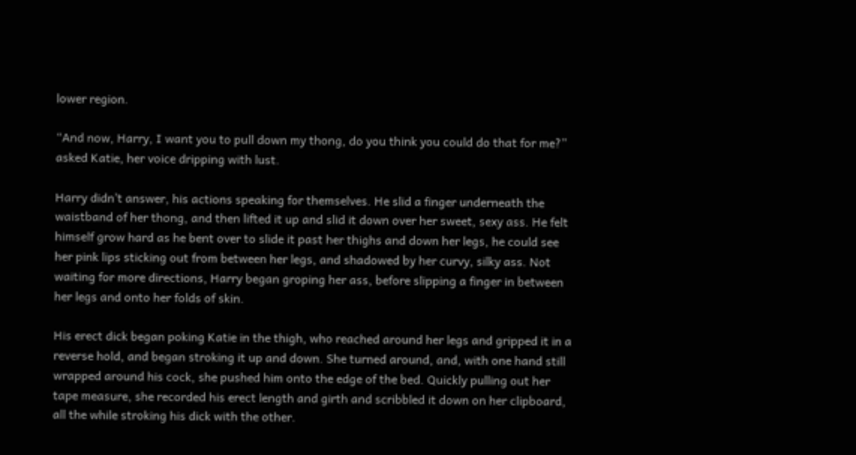lower region.

“And now, Harry, I want you to pull down my thong, do you think you could do that for me?” asked Katie, her voice dripping with lust.

Harry didn’t answer, his actions speaking for themselves. He slid a finger underneath the waistband of her thong, and then lifted it up and slid it down over her sweet, sexy ass. He felt himself grow hard as he bent over to slide it past her thighs and down her legs, he could see her pink lips sticking out from between her legs, and shadowed by her curvy, silky ass. Not waiting for more directions, Harry began groping her ass, before slipping a finger in between her legs and onto her folds of skin.

His erect dick began poking Katie in the thigh, who reached around her legs and gripped it in a reverse hold, and began stroking it up and down. She turned around, and, with one hand still wrapped around his cock, she pushed him onto the edge of the bed. Quickly pulling out her tape measure, she recorded his erect length and girth and scribbled it down on her clipboard, all the while stroking his dick with the other.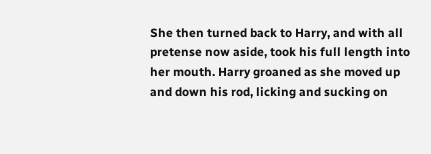She then turned back to Harry, and with all pretense now aside, took his full length into her mouth. Harry groaned as she moved up and down his rod, licking and sucking on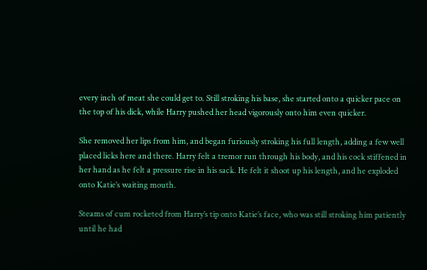every inch of meat she could get to. Still stroking his base, she started onto a quicker pace on the top of his dick, while Harry pushed her head vigorously onto him even quicker.

She removed her lips from him, and began furiously stroking his full length, adding a few well placed licks here and there. Harry felt a tremor run through his body, and his cock stiffened in her hand as he felt a pressure rise in his sack. He felt it shoot up his length, and he exploded onto Katie’s waiting mouth.

Steams of cum rocketed from Harry’s tip onto Katie’s face, who was still stroking him patiently until he had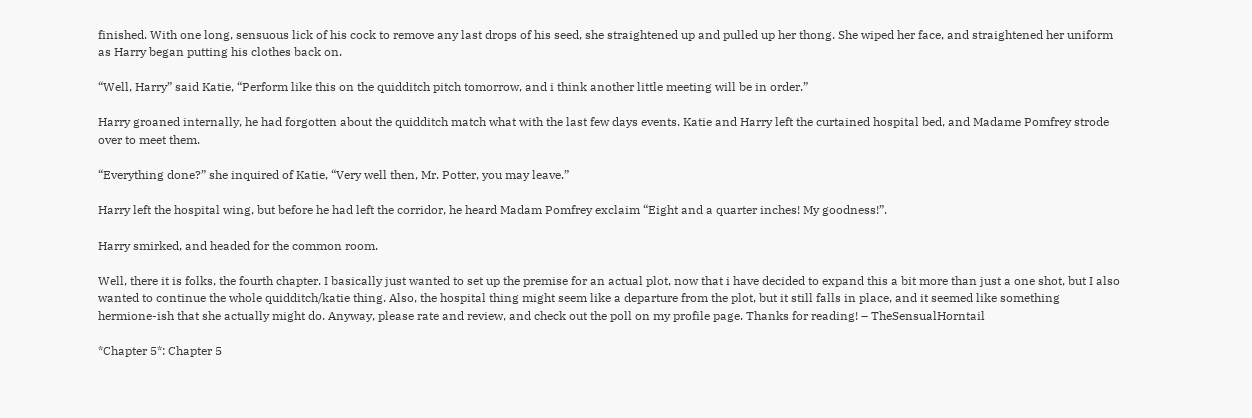finished. With one long, sensuous lick of his cock to remove any last drops of his seed, she straightened up and pulled up her thong. She wiped her face, and straightened her uniform as Harry began putting his clothes back on.

“Well, Harry” said Katie, “Perform like this on the quidditch pitch tomorrow, and i think another little meeting will be in order.”

Harry groaned internally, he had forgotten about the quidditch match what with the last few days events. Katie and Harry left the curtained hospital bed, and Madame Pomfrey strode over to meet them.

“Everything done?” she inquired of Katie, “Very well then, Mr. Potter, you may leave.”

Harry left the hospital wing, but before he had left the corridor, he heard Madam Pomfrey exclaim “Eight and a quarter inches! My goodness!”.

Harry smirked, and headed for the common room.

Well, there it is folks, the fourth chapter. I basically just wanted to set up the premise for an actual plot, now that i have decided to expand this a bit more than just a one shot, but I also wanted to continue the whole quidditch/katie thing. Also, the hospital thing might seem like a departure from the plot, but it still falls in place, and it seemed like something hermione-ish that she actually might do. Anyway, please rate and review, and check out the poll on my profile page. Thanks for reading! – TheSensualHorntail

*Chapter 5*: Chapter 5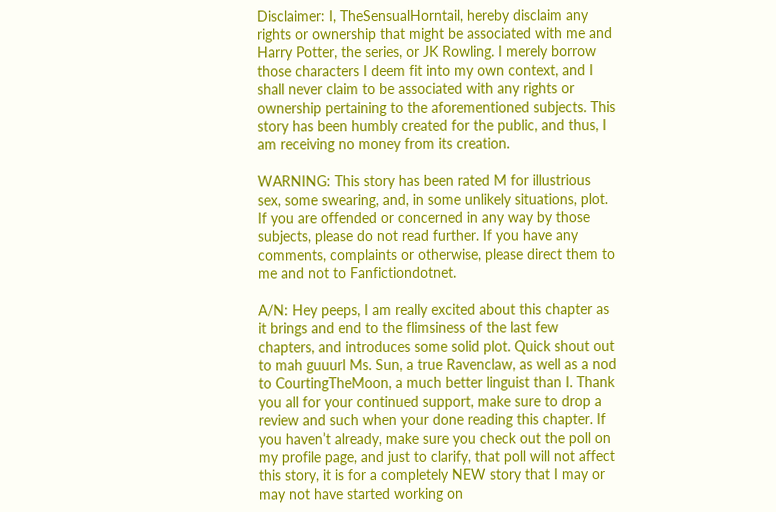Disclaimer: I, TheSensualHorntail, hereby disclaim any rights or ownership that might be associated with me and Harry Potter, the series, or JK Rowling. I merely borrow those characters I deem fit into my own context, and I shall never claim to be associated with any rights or ownership pertaining to the aforementioned subjects. This story has been humbly created for the public, and thus, I am receiving no money from its creation.

WARNING: This story has been rated M for illustrious sex, some swearing, and, in some unlikely situations, plot. If you are offended or concerned in any way by those subjects, please do not read further. If you have any comments, complaints or otherwise, please direct them to me and not to Fanfictiondotnet.

A/N: Hey peeps, I am really excited about this chapter as it brings and end to the flimsiness of the last few chapters, and introduces some solid plot. Quick shout out to mah guuurl Ms. Sun, a true Ravenclaw, as well as a nod to CourtingTheMoon, a much better linguist than I. Thank you all for your continued support, make sure to drop a review and such when your done reading this chapter. If you haven’t already, make sure you check out the poll on my profile page, and just to clarify, that poll will not affect this story, it is for a completely NEW story that I may or may not have started working on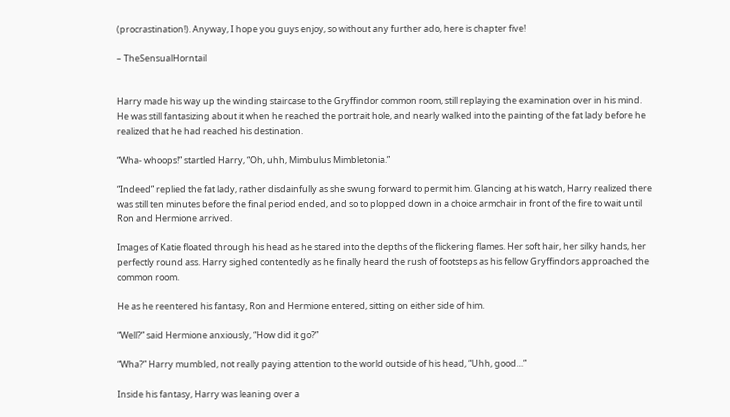(procrastination!). Anyway, I hope you guys enjoy, so without any further ado, here is chapter five!

– TheSensualHorntail


Harry made his way up the winding staircase to the Gryffindor common room, still replaying the examination over in his mind. He was still fantasizing about it when he reached the portrait hole, and nearly walked into the painting of the fat lady before he realized that he had reached his destination.

“Wha- whoops!” startled Harry, “Oh, uhh, Mimbulus Mimbletonia.”

“Indeed” replied the fat lady, rather disdainfully as she swung forward to permit him. Glancing at his watch, Harry realized there was still ten minutes before the final period ended, and so to plopped down in a choice armchair in front of the fire to wait until Ron and Hermione arrived.

Images of Katie floated through his head as he stared into the depths of the flickering flames. Her soft hair, her silky hands, her perfectly round ass. Harry sighed contentedly as he finally heard the rush of footsteps as his fellow Gryffindors approached the common room.

He as he reentered his fantasy, Ron and Hermione entered, sitting on either side of him.

“Well?” said Hermione anxiously, “How did it go?”

“Wha?” Harry mumbled, not really paying attention to the world outside of his head, “Uhh, good…”

Inside his fantasy, Harry was leaning over a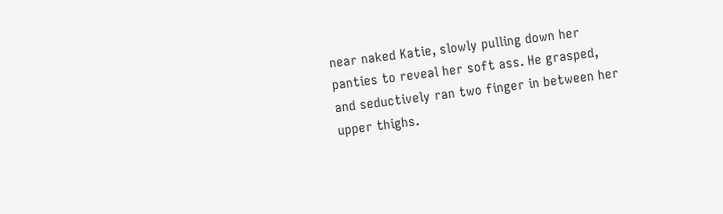near naked Katie, slowly pulling down her panties to reveal her soft ass. He grasped, and seductively ran two finger in between her upper thighs.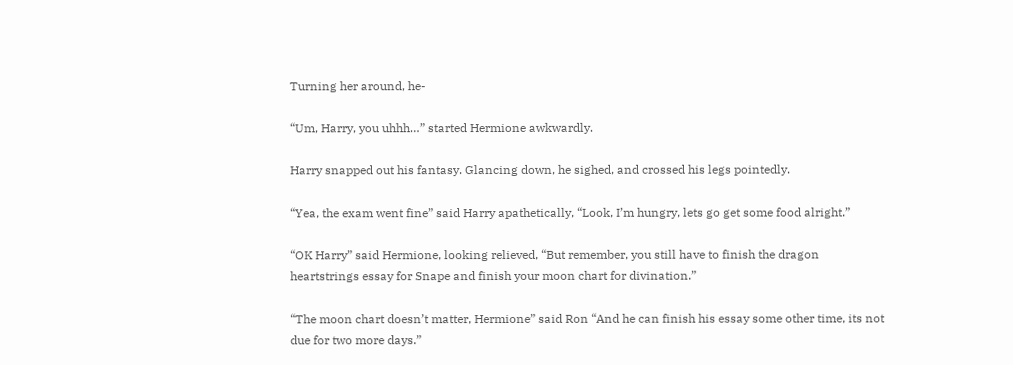Turning her around, he-

“Um, Harry, you uhhh…” started Hermione awkwardly.

Harry snapped out his fantasy. Glancing down, he sighed, and crossed his legs pointedly.

“Yea, the exam went fine” said Harry apathetically, “Look, I’m hungry, lets go get some food alright.”

“OK Harry” said Hermione, looking relieved, “But remember, you still have to finish the dragon heartstrings essay for Snape and finish your moon chart for divination.”

“The moon chart doesn’t matter, Hermione” said Ron “And he can finish his essay some other time, its not due for two more days.”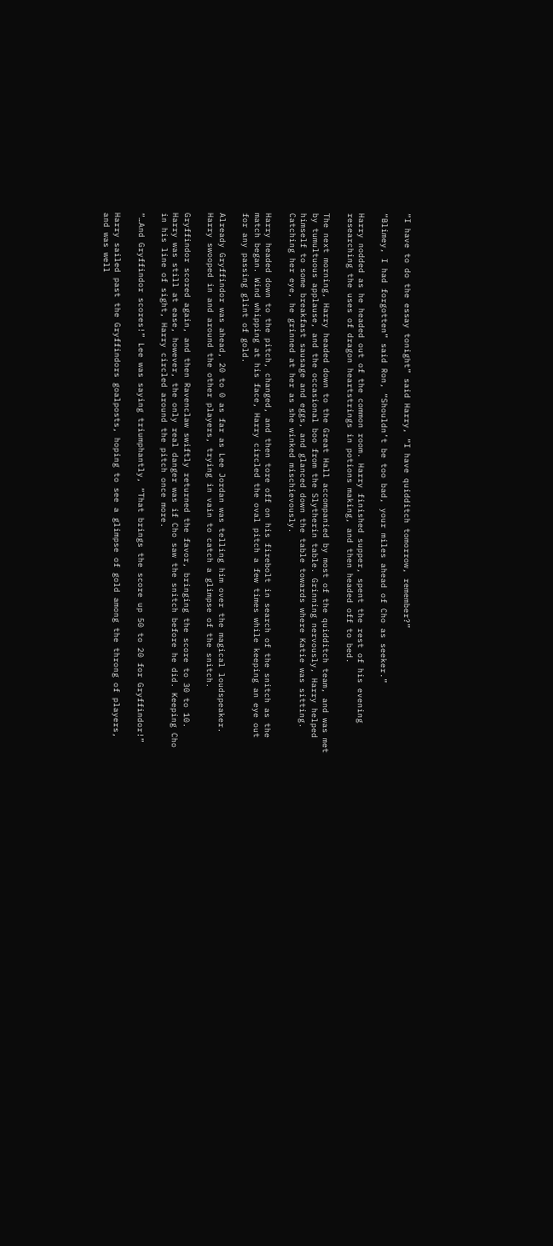“I have to do the essay tonight” said Harry, “I have quidditch tomorrow, remember?”

“Blimey, I had forgotten” said Ron, “Shouldn’t be too bad, your miles ahead of Cho as seeker.”

Harry nodded as he headed out of the common room. Harry finished supper, spent the rest of his evening researching the uses of dragon heartstrings in potions making, and then headed off to bed.

The next morning, Harry headed down to the Great Hall accompanied by most of the quidditch team, and was met by tumultuous applause, and the occasional boo from the Slytherin table. Grinning nervously, Harry helped himself to some breakfast sausage and eggs, and glanced down the table towards where Katie was sitting. Catching her eye, he grinned at her as she winked mischievously.

Harry headed down to the pitch, changed, and then tore off on his firebolt in search of the snitch as the match began. Wind whipping at his face, Harry circled the oval pitch a few times while keeping an eye out for any passing glint of gold.

Already Gryffindor was ahead, 20 to 0 as far as Lee Jordan was telling him over the magical loudspeaker. Harry swooped in and around the other players, trying in vain to catch a glimpse of the snitch.

Gryffindor scored again, and then Ravenclaw swiftly returned the favor, bringing the score to 30 to 10. Harry was still at ease, however, the only real danger was if Cho saw the snitch before he did. Keeping Cho in his line of sight, Harry circled around the pitch once more.

“…And Gryffindor scores!” Lee was saying triumphantly, “That brings the score up 50 to 20 for Gryffindor!”

Harry sailed past the Gryffindors goalposts, hoping to see a glimpse of gold among the throng of players, and was well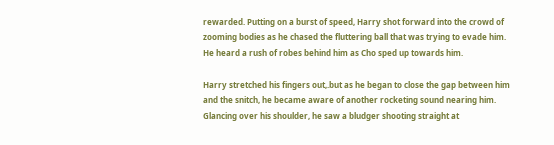rewarded. Putting on a burst of speed, Harry shot forward into the crowd of zooming bodies as he chased the fluttering ball that was trying to evade him. He heard a rush of robes behind him as Cho sped up towards him.

Harry stretched his fingers out,.but as he began to close the gap between him and the snitch, he became aware of another rocketing sound nearing him. Glancing over his shoulder, he saw a bludger shooting straight at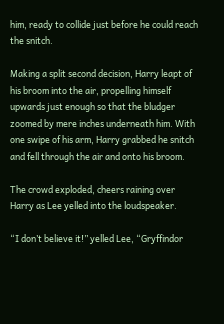him, ready to collide just before he could reach the snitch.

Making a split second decision, Harry leapt of his broom into the air, propelling himself upwards just enough so that the bludger zoomed by mere inches underneath him. With one swipe of his arm, Harry grabbed he snitch and fell through the air and onto his broom.

The crowd exploded, cheers raining over Harry as Lee yelled into the loudspeaker.

“I don’t believe it!” yelled Lee, “Gryffindor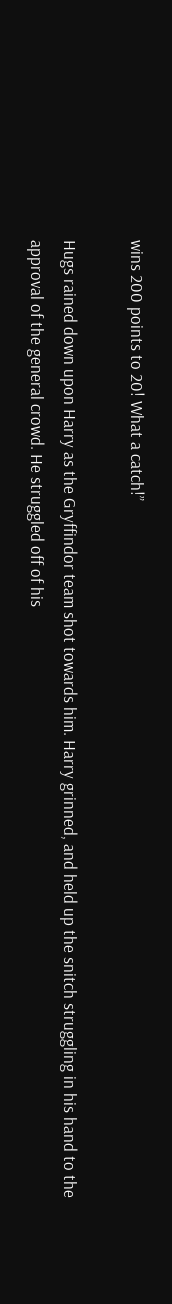wins 200 points to 20! What a catch!”

Hugs rained down upon Harry as the Gryffindor team shot towards him. Harry grinned, and held up the snitch struggling in his hand to the approval of the general crowd. He struggled off of his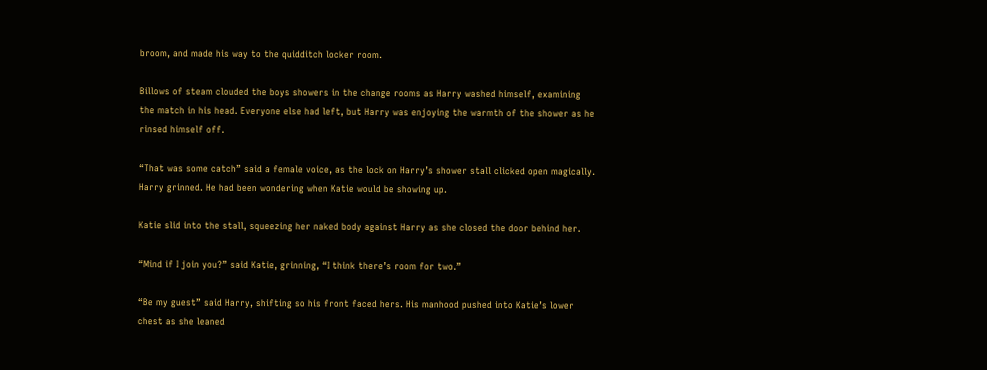broom, and made his way to the quidditch locker room.

Billows of steam clouded the boys showers in the change rooms as Harry washed himself, examining the match in his head. Everyone else had left, but Harry was enjoying the warmth of the shower as he rinsed himself off.

“That was some catch” said a female voice, as the lock on Harry’s shower stall clicked open magically. Harry grinned. He had been wondering when Katie would be showing up.

Katie slid into the stall, squeezing her naked body against Harry as she closed the door behind her.

“Mind if I join you?” said Katie, grinning, “I think there’s room for two.”

“Be my guest” said Harry, shifting so his front faced hers. His manhood pushed into Katie’s lower chest as she leaned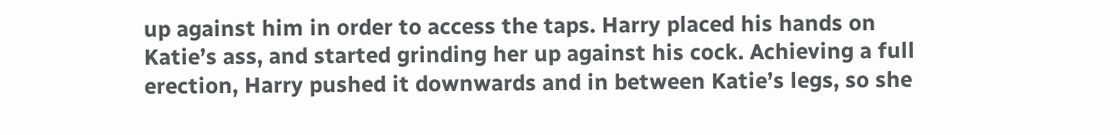up against him in order to access the taps. Harry placed his hands on Katie’s ass, and started grinding her up against his cock. Achieving a full erection, Harry pushed it downwards and in between Katie’s legs, so she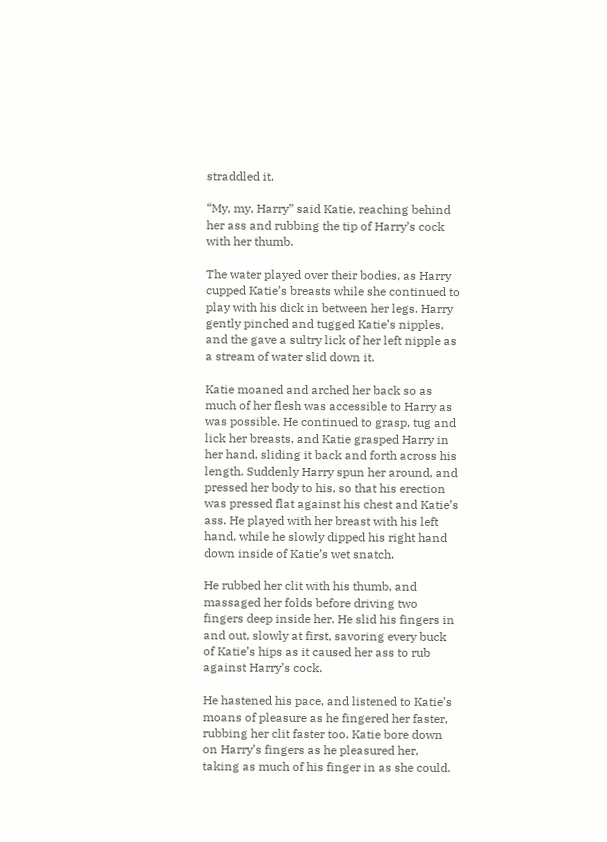straddled it.

“My, my, Harry” said Katie, reaching behind her ass and rubbing the tip of Harry’s cock with her thumb.

The water played over their bodies, as Harry cupped Katie’s breasts while she continued to play with his dick in between her legs. Harry gently pinched and tugged Katie’s nipples, and the gave a sultry lick of her left nipple as a stream of water slid down it.

Katie moaned and arched her back so as much of her flesh was accessible to Harry as was possible. He continued to grasp, tug and lick her breasts, and Katie grasped Harry in her hand, sliding it back and forth across his length. Suddenly Harry spun her around, and pressed her body to his, so that his erection was pressed flat against his chest and Katie’s ass. He played with her breast with his left hand, while he slowly dipped his right hand down inside of Katie’s wet snatch.

He rubbed her clit with his thumb, and massaged her folds before driving two fingers deep inside her. He slid his fingers in and out, slowly at first, savoring every buck of Katie’s hips as it caused her ass to rub against Harry’s cock.

He hastened his pace, and listened to Katie’s moans of pleasure as he fingered her faster, rubbing her clit faster too. Katie bore down on Harry’s fingers as he pleasured her, taking as much of his finger in as she could.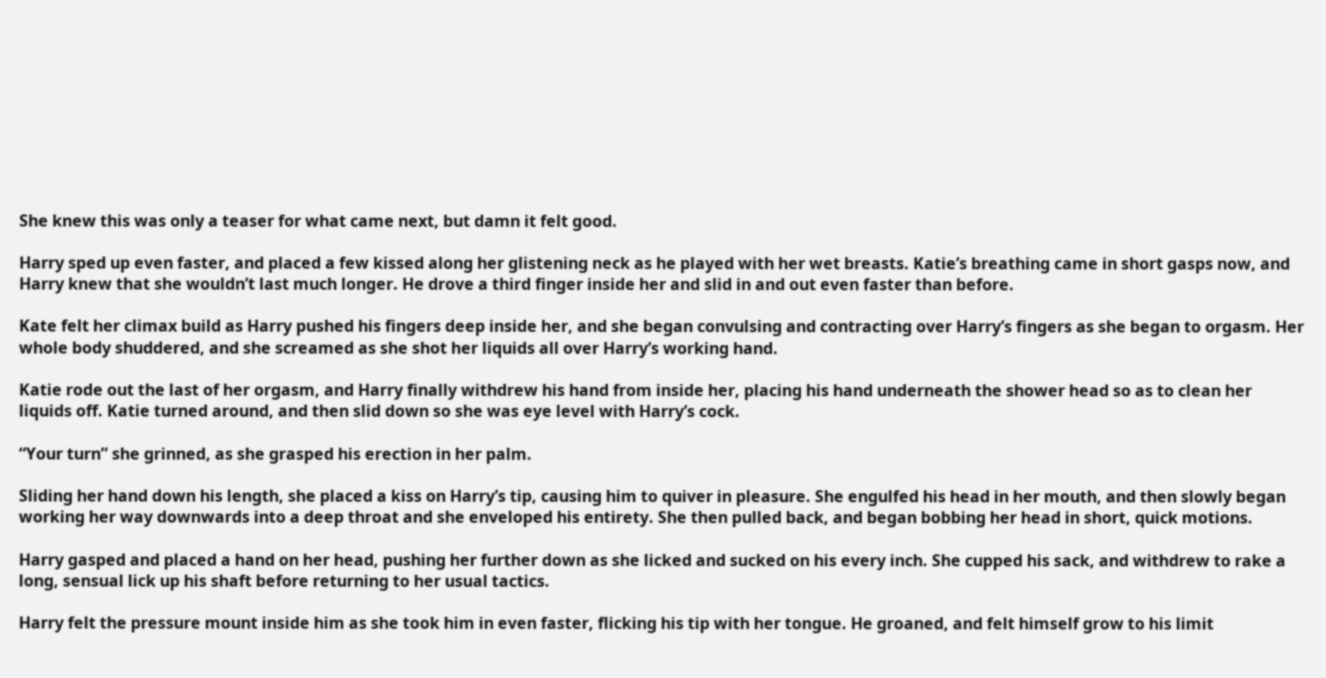She knew this was only a teaser for what came next, but damn it felt good.

Harry sped up even faster, and placed a few kissed along her glistening neck as he played with her wet breasts. Katie’s breathing came in short gasps now, and Harry knew that she wouldn’t last much longer. He drove a third finger inside her and slid in and out even faster than before.

Kate felt her climax build as Harry pushed his fingers deep inside her, and she began convulsing and contracting over Harry’s fingers as she began to orgasm. Her whole body shuddered, and she screamed as she shot her liquids all over Harry’s working hand.

Katie rode out the last of her orgasm, and Harry finally withdrew his hand from inside her, placing his hand underneath the shower head so as to clean her liquids off. Katie turned around, and then slid down so she was eye level with Harry’s cock.

“Your turn” she grinned, as she grasped his erection in her palm.

Sliding her hand down his length, she placed a kiss on Harry’s tip, causing him to quiver in pleasure. She engulfed his head in her mouth, and then slowly began working her way downwards into a deep throat and she enveloped his entirety. She then pulled back, and began bobbing her head in short, quick motions.

Harry gasped and placed a hand on her head, pushing her further down as she licked and sucked on his every inch. She cupped his sack, and withdrew to rake a long, sensual lick up his shaft before returning to her usual tactics.

Harry felt the pressure mount inside him as she took him in even faster, flicking his tip with her tongue. He groaned, and felt himself grow to his limit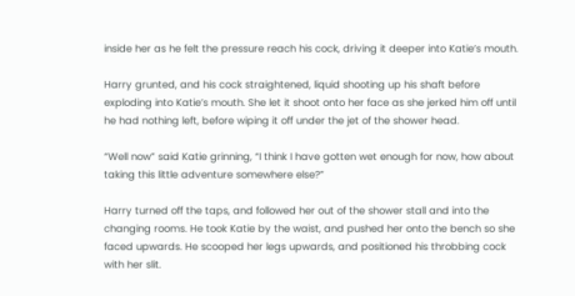inside her as he felt the pressure reach his cock, driving it deeper into Katie’s mouth.

Harry grunted, and his cock straightened, liquid shooting up his shaft before exploding into Katie’s mouth. She let it shoot onto her face as she jerked him off until he had nothing left, before wiping it off under the jet of the shower head.

“Well now” said Katie grinning, “I think I have gotten wet enough for now, how about taking this little adventure somewhere else?”

Harry turned off the taps, and followed her out of the shower stall and into the changing rooms. He took Katie by the waist, and pushed her onto the bench so she faced upwards. He scooped her legs upwards, and positioned his throbbing cock with her slit.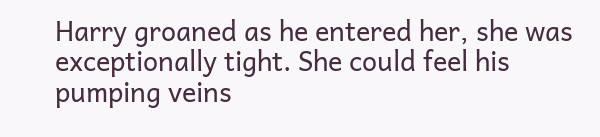Harry groaned as he entered her, she was exceptionally tight. She could feel his pumping veins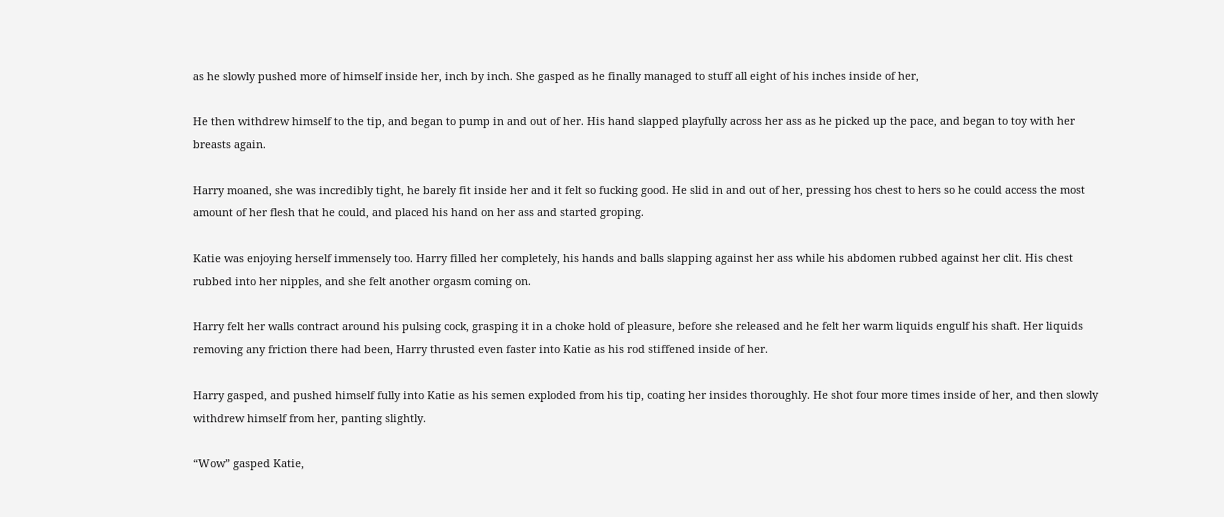as he slowly pushed more of himself inside her, inch by inch. She gasped as he finally managed to stuff all eight of his inches inside of her,

He then withdrew himself to the tip, and began to pump in and out of her. His hand slapped playfully across her ass as he picked up the pace, and began to toy with her breasts again.

Harry moaned, she was incredibly tight, he barely fit inside her and it felt so fucking good. He slid in and out of her, pressing hos chest to hers so he could access the most amount of her flesh that he could, and placed his hand on her ass and started groping.

Katie was enjoying herself immensely too. Harry filled her completely, his hands and balls slapping against her ass while his abdomen rubbed against her clit. His chest rubbed into her nipples, and she felt another orgasm coming on.

Harry felt her walls contract around his pulsing cock, grasping it in a choke hold of pleasure, before she released and he felt her warm liquids engulf his shaft. Her liquids removing any friction there had been, Harry thrusted even faster into Katie as his rod stiffened inside of her.

Harry gasped, and pushed himself fully into Katie as his semen exploded from his tip, coating her insides thoroughly. He shot four more times inside of her, and then slowly withdrew himself from her, panting slightly.

“Wow” gasped Katie,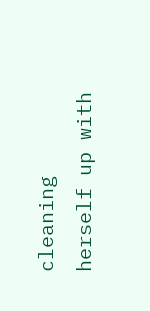cleaning herself up with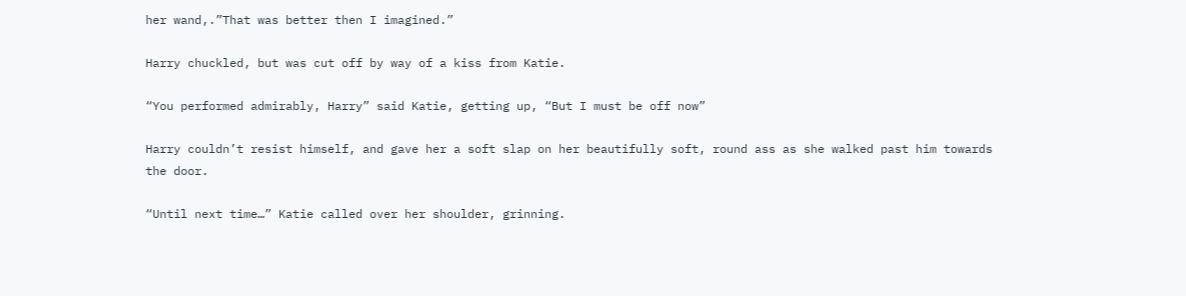her wand,.”That was better then I imagined.”

Harry chuckled, but was cut off by way of a kiss from Katie.

“You performed admirably, Harry” said Katie, getting up, “But I must be off now”

Harry couldn’t resist himself, and gave her a soft slap on her beautifully soft, round ass as she walked past him towards the door.

“Until next time…” Katie called over her shoulder, grinning.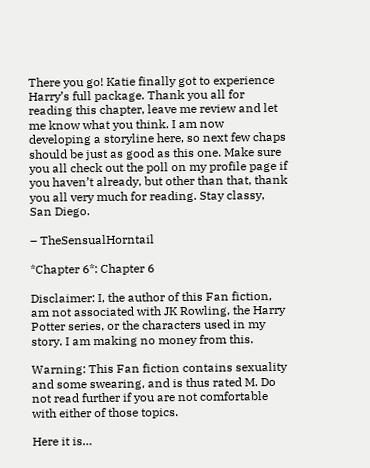There you go! Katie finally got to experience Harry’s full package. Thank you all for reading this chapter, leave me review and let me know what you think. I am now developing a storyline here, so next few chaps should be just as good as this one. Make sure you all check out the poll on my profile page if you haven’t already, but other than that, thank you all very much for reading. Stay classy, San Diego.

– TheSensualHorntail

*Chapter 6*: Chapter 6

Disclaimer: I, the author of this Fan fiction, am not associated with JK Rowling, the Harry Potter series, or the characters used in my story. I am making no money from this.

Warning: This Fan fiction contains sexuality and some swearing, and is thus rated M. Do not read further if you are not comfortable with either of those topics.

Here it is…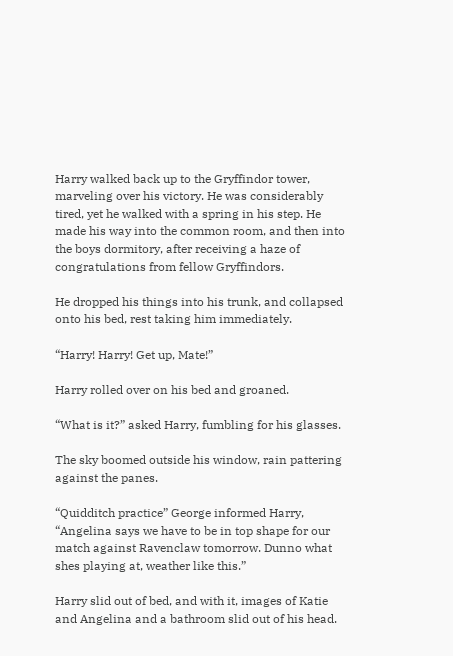Harry walked back up to the Gryffindor tower, marveling over his victory. He was considerably tired, yet he walked with a spring in his step. He made his way into the common room, and then into the boys dormitory, after receiving a haze of congratulations from fellow Gryffindors.

He dropped his things into his trunk, and collapsed onto his bed, rest taking him immediately.

“Harry! Harry! Get up, Mate!”

Harry rolled over on his bed and groaned.

“What is it?” asked Harry, fumbling for his glasses.

The sky boomed outside his window, rain pattering against the panes.

“Quidditch practice” George informed Harry, “Angelina says we have to be in top shape for our match against Ravenclaw tomorrow. Dunno what shes playing at, weather like this.”

Harry slid out of bed, and with it, images of Katie and Angelina and a bathroom slid out of his head.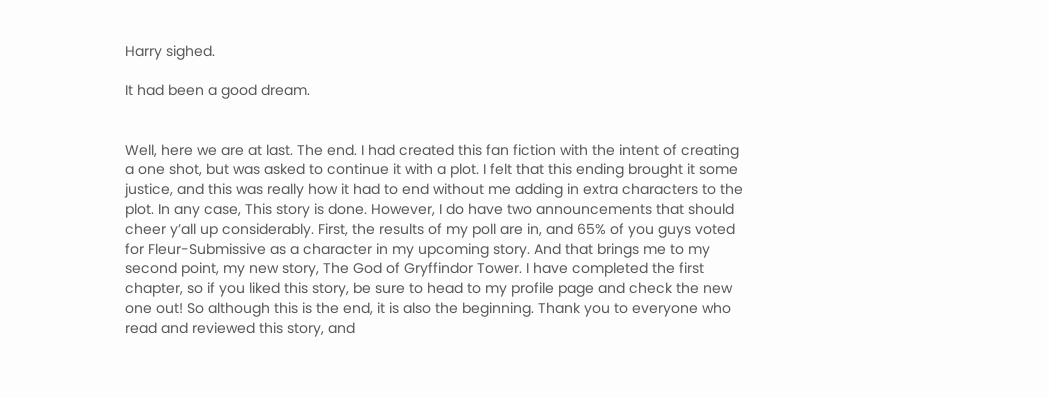Harry sighed.

It had been a good dream.


Well, here we are at last. The end. I had created this fan fiction with the intent of creating a one shot, but was asked to continue it with a plot. I felt that this ending brought it some justice, and this was really how it had to end without me adding in extra characters to the plot. In any case, This story is done. However, I do have two announcements that should cheer y’all up considerably. First, the results of my poll are in, and 65% of you guys voted for Fleur-Submissive as a character in my upcoming story. And that brings me to my second point, my new story, The God of Gryffindor Tower. I have completed the first chapter, so if you liked this story, be sure to head to my profile page and check the new one out! So although this is the end, it is also the beginning. Thank you to everyone who read and reviewed this story, and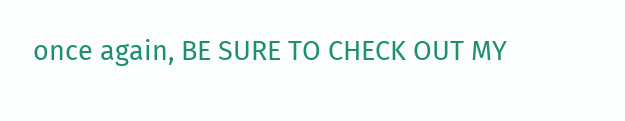once again, BE SURE TO CHECK OUT MY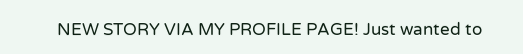NEW STORY VIA MY PROFILE PAGE! Just wanted to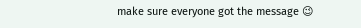make sure everyone got the message 😉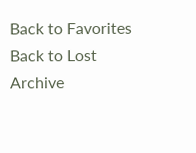Back to Favorites
Back to Lost Archive